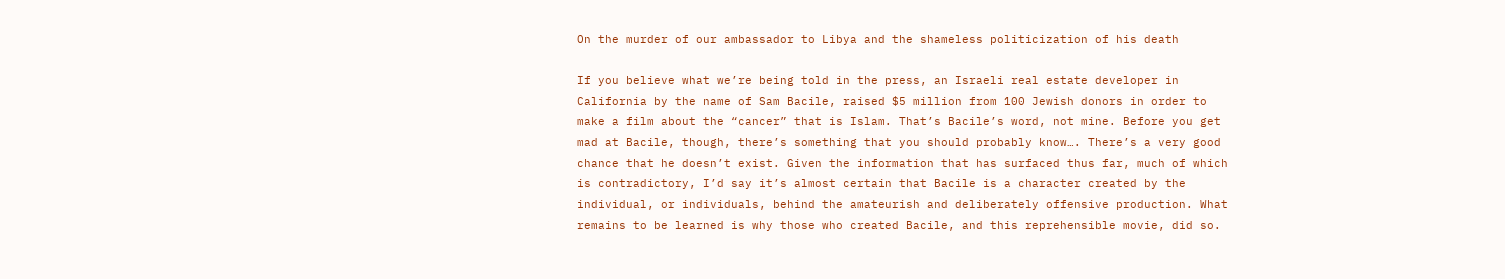On the murder of our ambassador to Libya and the shameless politicization of his death

If you believe what we’re being told in the press, an Israeli real estate developer in California by the name of Sam Bacile, raised $5 million from 100 Jewish donors in order to make a film about the “cancer” that is Islam. That’s Bacile’s word, not mine. Before you get mad at Bacile, though, there’s something that you should probably know…. There’s a very good chance that he doesn’t exist. Given the information that has surfaced thus far, much of which is contradictory, I’d say it’s almost certain that Bacile is a character created by the individual, or individuals, behind the amateurish and deliberately offensive production. What remains to be learned is why those who created Bacile, and this reprehensible movie, did so.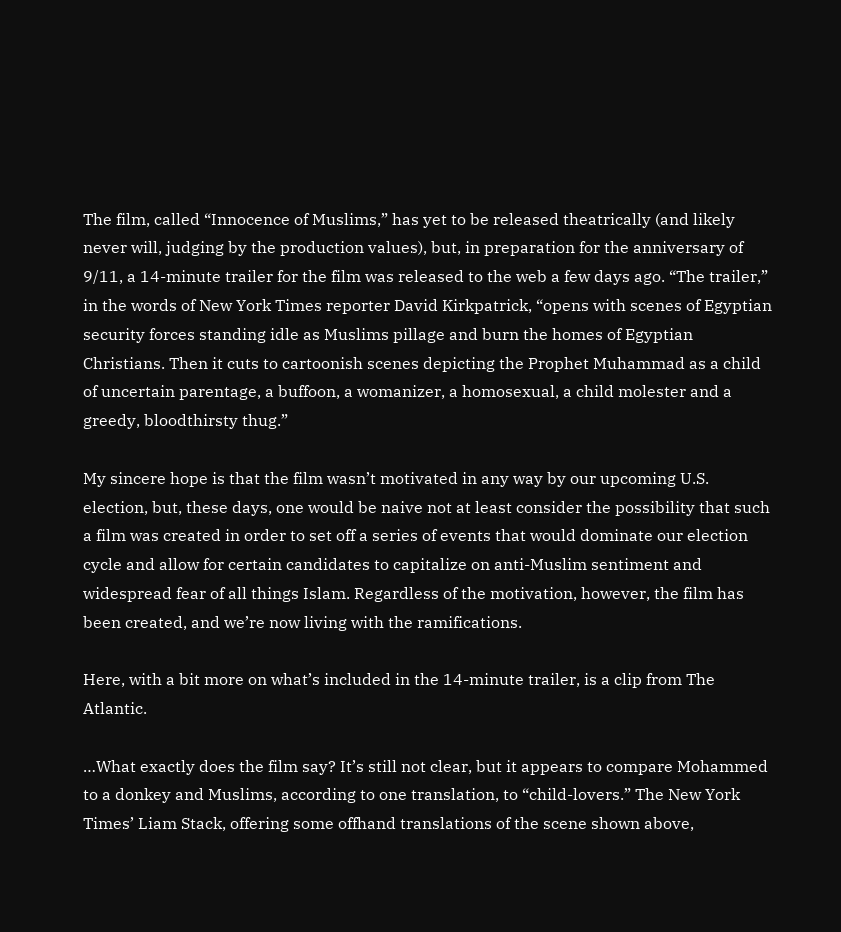The film, called “Innocence of Muslims,” has yet to be released theatrically (and likely never will, judging by the production values), but, in preparation for the anniversary of 9/11, a 14-minute trailer for the film was released to the web a few days ago. “The trailer,” in the words of New York Times reporter David Kirkpatrick, “opens with scenes of Egyptian security forces standing idle as Muslims pillage and burn the homes of Egyptian Christians. Then it cuts to cartoonish scenes depicting the Prophet Muhammad as a child of uncertain parentage, a buffoon, a womanizer, a homosexual, a child molester and a greedy, bloodthirsty thug.”

My sincere hope is that the film wasn’t motivated in any way by our upcoming U.S. election, but, these days, one would be naive not at least consider the possibility that such a film was created in order to set off a series of events that would dominate our election cycle and allow for certain candidates to capitalize on anti-Muslim sentiment and widespread fear of all things Islam. Regardless of the motivation, however, the film has been created, and we’re now living with the ramifications.

Here, with a bit more on what’s included in the 14-minute trailer, is a clip from The Atlantic.

…What exactly does the film say? It’s still not clear, but it appears to compare Mohammed to a donkey and Muslims, according to one translation, to “child-lovers.” The New York Times’ Liam Stack, offering some offhand translations of the scene shown above,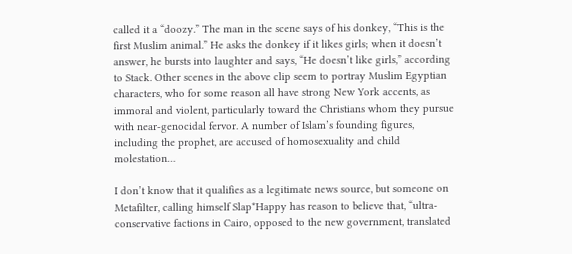called it a “doozy.” The man in the scene says of his donkey, “This is the first Muslim animal.” He asks the donkey if it likes girls; when it doesn’t answer, he bursts into laughter and says, “He doesn’t like girls,” according to Stack. Other scenes in the above clip seem to portray Muslim Egyptian characters, who for some reason all have strong New York accents, as immoral and violent, particularly toward the Christians whom they pursue with near-genocidal fervor. A number of Islam’s founding figures, including the prophet, are accused of homosexuality and child molestation…

I don’t know that it qualifies as a legitimate news source, but someone on Metafilter, calling himself Slap*Happy has reason to believe that, “ultra-conservative factions in Cairo, opposed to the new government, translated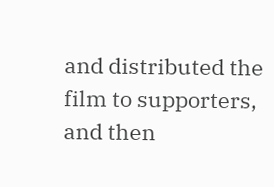and distributed the film to supporters, and then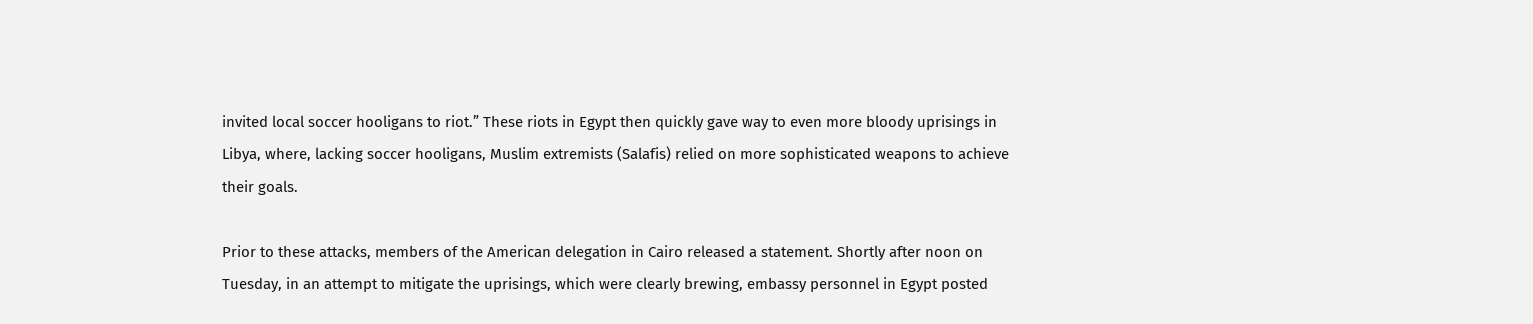invited local soccer hooligans to riot.” These riots in Egypt then quickly gave way to even more bloody uprisings in Libya, where, lacking soccer hooligans, Muslim extremists (Salafis) relied on more sophisticated weapons to achieve their goals.

Prior to these attacks, members of the American delegation in Cairo released a statement. Shortly after noon on Tuesday, in an attempt to mitigate the uprisings, which were clearly brewing, embassy personnel in Egypt posted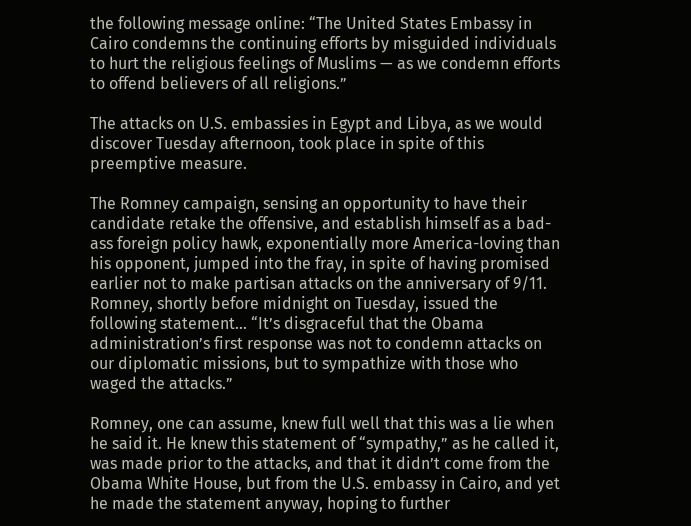the following message online: “The United States Embassy in Cairo condemns the continuing efforts by misguided individuals to hurt the religious feelings of Muslims — as we condemn efforts to offend believers of all religions.”

The attacks on U.S. embassies in Egypt and Libya, as we would discover Tuesday afternoon, took place in spite of this preemptive measure.

The Romney campaign, sensing an opportunity to have their candidate retake the offensive, and establish himself as a bad-ass foreign policy hawk, exponentially more America-loving than his opponent, jumped into the fray, in spite of having promised earlier not to make partisan attacks on the anniversary of 9/11. Romney, shortly before midnight on Tuesday, issued the following statement… “It’s disgraceful that the Obama administration’s first response was not to condemn attacks on our diplomatic missions, but to sympathize with those who waged the attacks.”

Romney, one can assume, knew full well that this was a lie when he said it. He knew this statement of “sympathy,” as he called it, was made prior to the attacks, and that it didn’t come from the Obama White House, but from the U.S. embassy in Cairo, and yet he made the statement anyway, hoping to further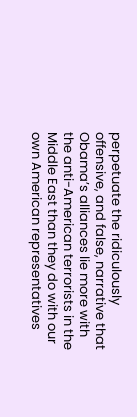perpetuate the ridiculously offensive, and false, narrative that Obama’s alliances lie more with the anti-American terrorists in the Middle East than they do with our own American representatives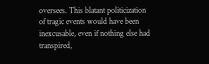oversees. This blatant politicization of tragic events would have been inexcusable, even if nothing else had transpired,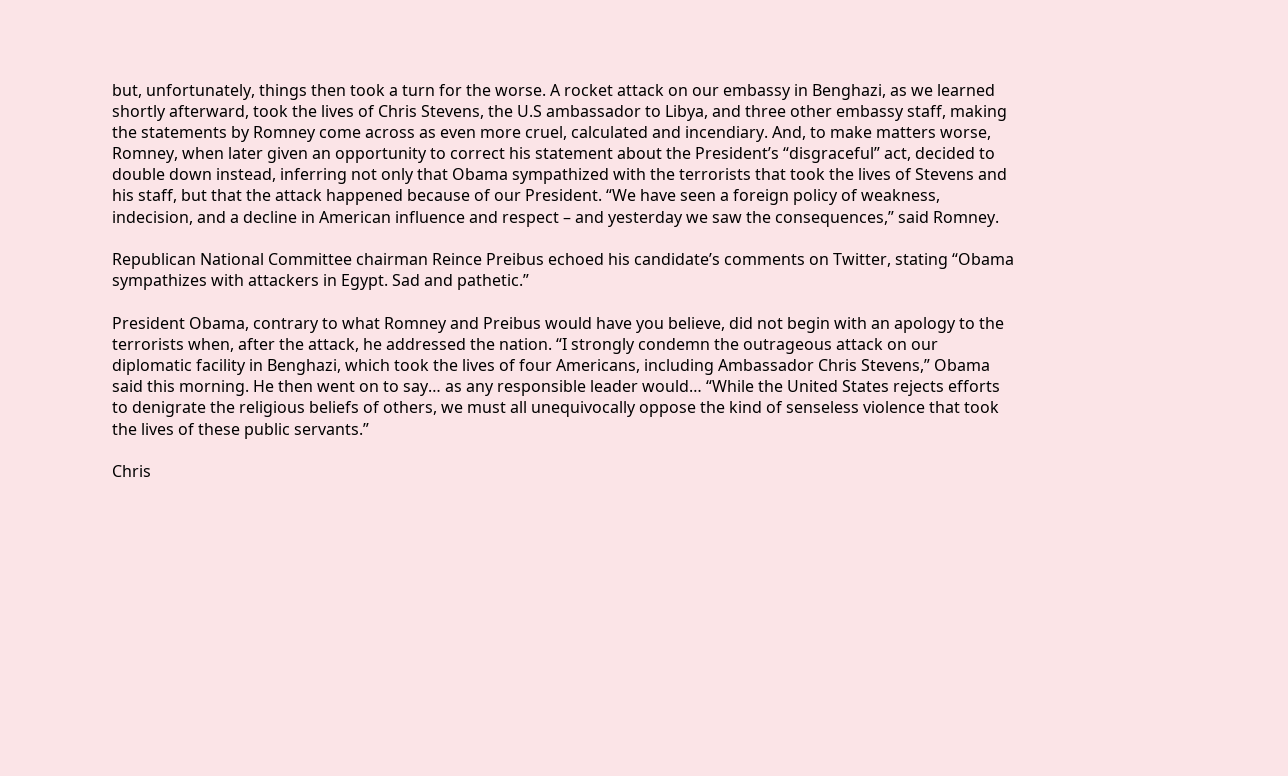but, unfortunately, things then took a turn for the worse. A rocket attack on our embassy in Benghazi, as we learned shortly afterward, took the lives of Chris Stevens, the U.S ambassador to Libya, and three other embassy staff, making the statements by Romney come across as even more cruel, calculated and incendiary. And, to make matters worse, Romney, when later given an opportunity to correct his statement about the President’s “disgraceful” act, decided to double down instead, inferring not only that Obama sympathized with the terrorists that took the lives of Stevens and his staff, but that the attack happened because of our President. “We have seen a foreign policy of weakness, indecision, and a decline in American influence and respect – and yesterday we saw the consequences,” said Romney.

Republican National Committee chairman Reince Preibus echoed his candidate’s comments on Twitter, stating “Obama sympathizes with attackers in Egypt. Sad and pathetic.”

President Obama, contrary to what Romney and Preibus would have you believe, did not begin with an apology to the terrorists when, after the attack, he addressed the nation. “I strongly condemn the outrageous attack on our diplomatic facility in Benghazi, which took the lives of four Americans, including Ambassador Chris Stevens,” Obama said this morning. He then went on to say… as any responsible leader would… “While the United States rejects efforts to denigrate the religious beliefs of others, we must all unequivocally oppose the kind of senseless violence that took the lives of these public servants.”

Chris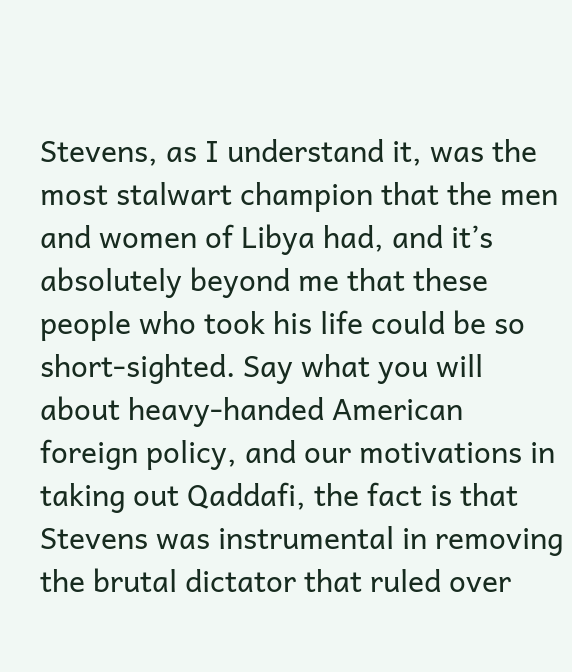Stevens, as I understand it, was the most stalwart champion that the men and women of Libya had, and it’s absolutely beyond me that these people who took his life could be so short-sighted. Say what you will about heavy-handed American foreign policy, and our motivations in taking out Qaddafi, the fact is that Stevens was instrumental in removing the brutal dictator that ruled over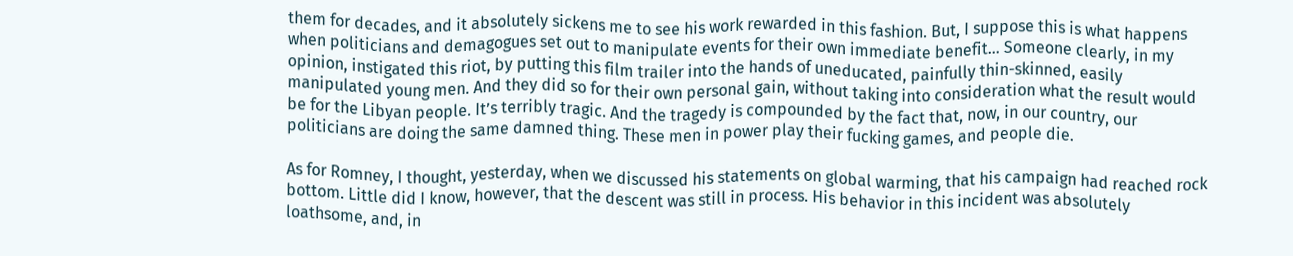them for decades, and it absolutely sickens me to see his work rewarded in this fashion. But, I suppose this is what happens when politicians and demagogues set out to manipulate events for their own immediate benefit… Someone clearly, in my opinion, instigated this riot, by putting this film trailer into the hands of uneducated, painfully thin-skinned, easily manipulated young men. And they did so for their own personal gain, without taking into consideration what the result would be for the Libyan people. It’s terribly tragic. And the tragedy is compounded by the fact that, now, in our country, our politicians are doing the same damned thing. These men in power play their fucking games, and people die.

As for Romney, I thought, yesterday, when we discussed his statements on global warming, that his campaign had reached rock bottom. Little did I know, however, that the descent was still in process. His behavior in this incident was absolutely loathsome, and, in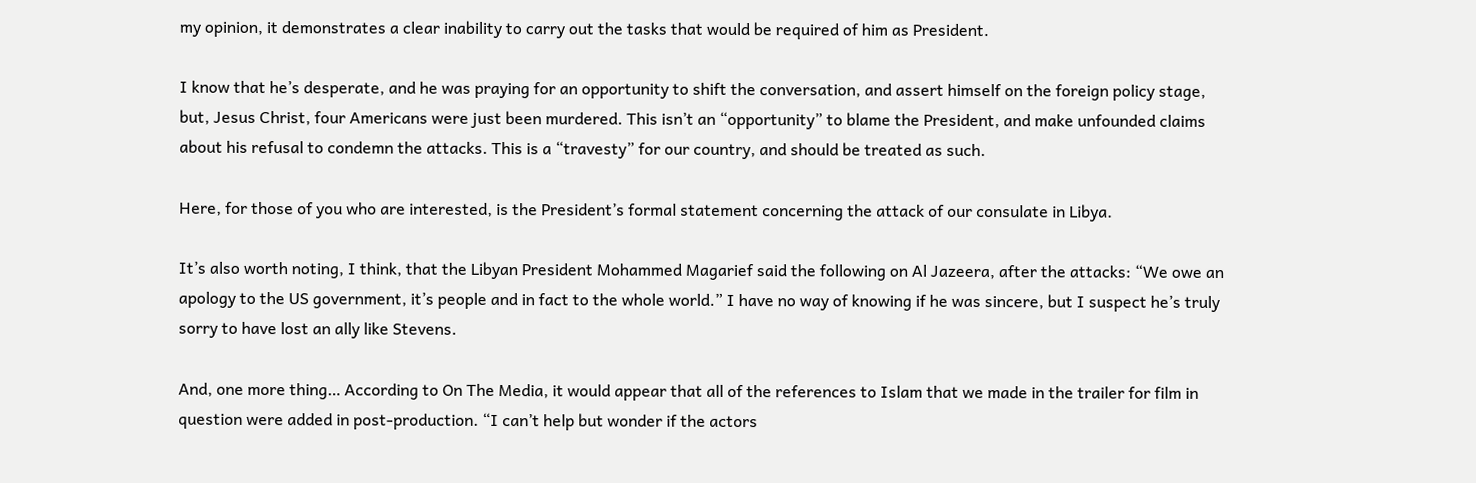my opinion, it demonstrates a clear inability to carry out the tasks that would be required of him as President.

I know that he’s desperate, and he was praying for an opportunity to shift the conversation, and assert himself on the foreign policy stage, but, Jesus Christ, four Americans were just been murdered. This isn’t an “opportunity” to blame the President, and make unfounded claims about his refusal to condemn the attacks. This is a “travesty” for our country, and should be treated as such.

Here, for those of you who are interested, is the President’s formal statement concerning the attack of our consulate in Libya.

It’s also worth noting, I think, that the Libyan President Mohammed Magarief said the following on Al Jazeera, after the attacks: “We owe an apology to the US government, it’s people and in fact to the whole world.” I have no way of knowing if he was sincere, but I suspect he’s truly sorry to have lost an ally like Stevens.

And, one more thing… According to On The Media, it would appear that all of the references to Islam that we made in the trailer for film in question were added in post-production. “I can’t help but wonder if the actors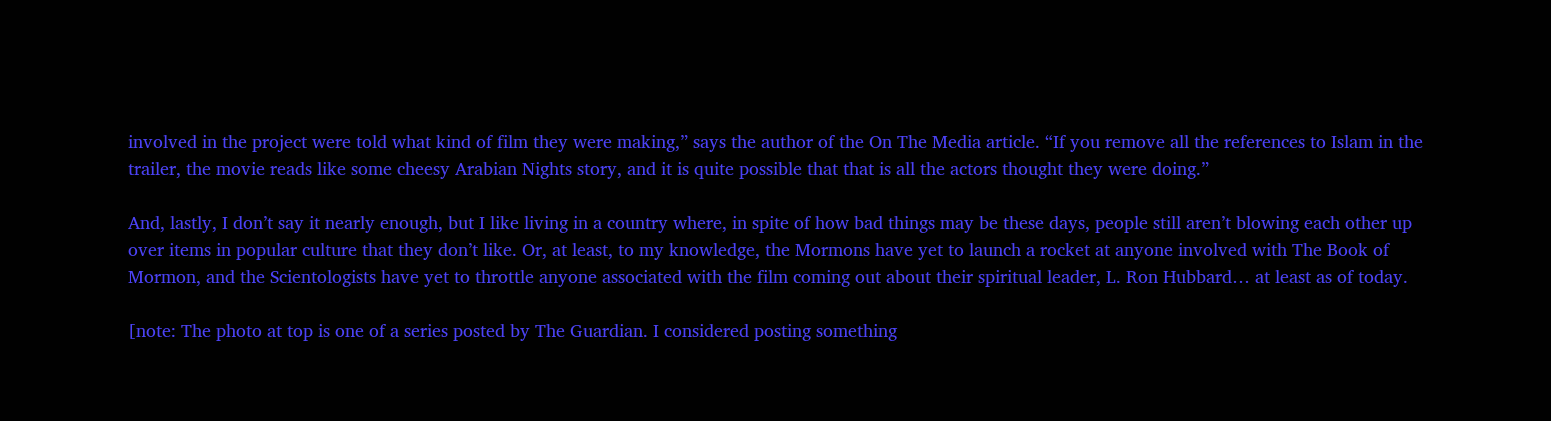involved in the project were told what kind of film they were making,” says the author of the On The Media article. “If you remove all the references to Islam in the trailer, the movie reads like some cheesy Arabian Nights story, and it is quite possible that that is all the actors thought they were doing.”

And, lastly, I don’t say it nearly enough, but I like living in a country where, in spite of how bad things may be these days, people still aren’t blowing each other up over items in popular culture that they don’t like. Or, at least, to my knowledge, the Mormons have yet to launch a rocket at anyone involved with The Book of Mormon, and the Scientologists have yet to throttle anyone associated with the film coming out about their spiritual leader, L. Ron Hubbard… at least as of today.

[note: The photo at top is one of a series posted by The Guardian. I considered posting something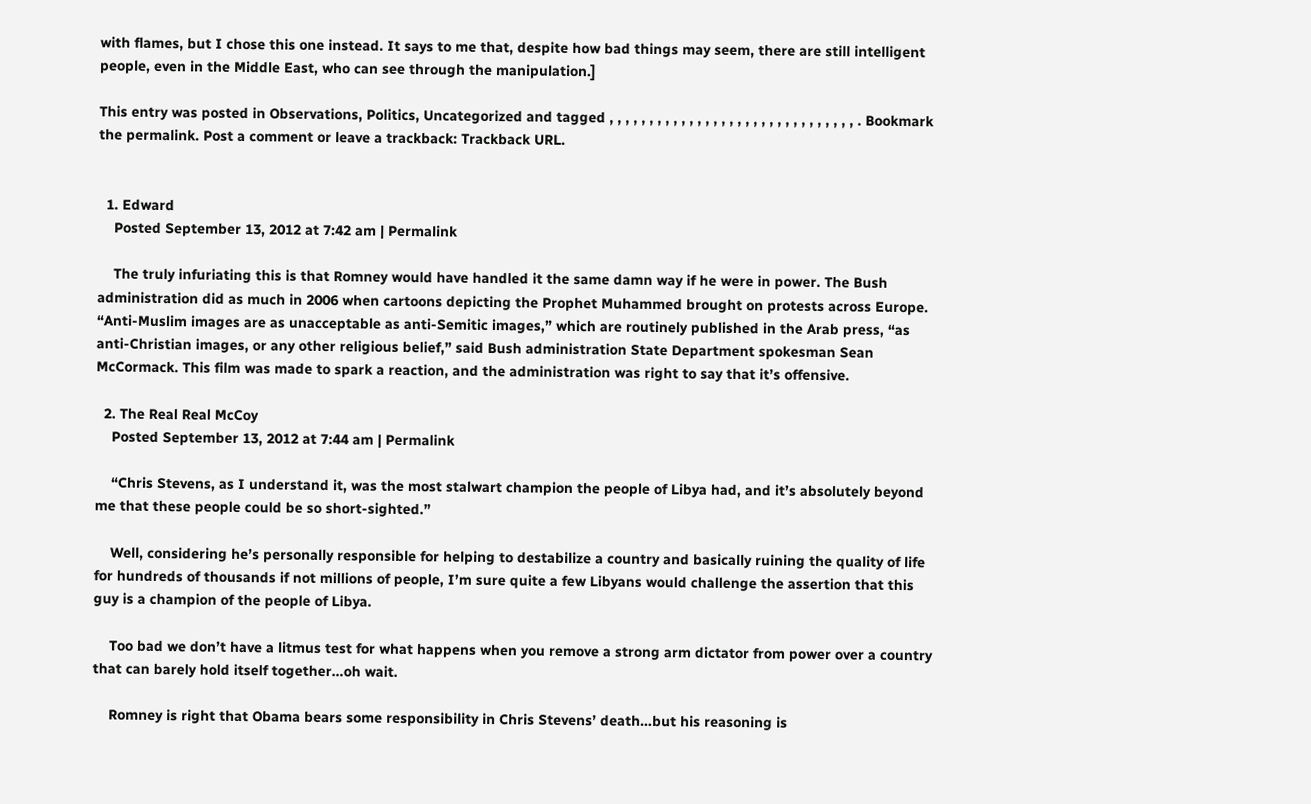with flames, but I chose this one instead. It says to me that, despite how bad things may seem, there are still intelligent people, even in the Middle East, who can see through the manipulation.]

This entry was posted in Observations, Politics, Uncategorized and tagged , , , , , , , , , , , , , , , , , , , , , , , , , , , , , , , . Bookmark the permalink. Post a comment or leave a trackback: Trackback URL.


  1. Edward
    Posted September 13, 2012 at 7:42 am | Permalink

    The truly infuriating this is that Romney would have handled it the same damn way if he were in power. The Bush administration did as much in 2006 when cartoons depicting the Prophet Muhammed brought on protests across Europe. “Anti-Muslim images are as unacceptable as anti-Semitic images,” which are routinely published in the Arab press, “as anti-Christian images, or any other religious belief,” said Bush administration State Department spokesman Sean McCormack. This film was made to spark a reaction, and the administration was right to say that it’s offensive.

  2. The Real Real McCoy
    Posted September 13, 2012 at 7:44 am | Permalink

    “Chris Stevens, as I understand it, was the most stalwart champion the people of Libya had, and it’s absolutely beyond me that these people could be so short-sighted.”

    Well, considering he’s personally responsible for helping to destabilize a country and basically ruining the quality of life for hundreds of thousands if not millions of people, I’m sure quite a few Libyans would challenge the assertion that this guy is a champion of the people of Libya.

    Too bad we don’t have a litmus test for what happens when you remove a strong arm dictator from power over a country that can barely hold itself together…oh wait.

    Romney is right that Obama bears some responsibility in Chris Stevens’ death…but his reasoning is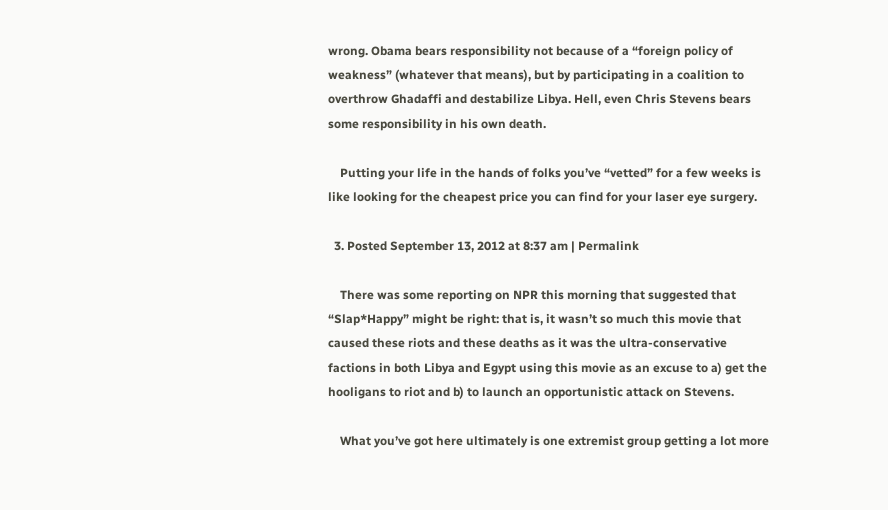wrong. Obama bears responsibility not because of a “foreign policy of weakness” (whatever that means), but by participating in a coalition to overthrow Ghadaffi and destabilize Libya. Hell, even Chris Stevens bears some responsibility in his own death.

    Putting your life in the hands of folks you’ve “vetted” for a few weeks is like looking for the cheapest price you can find for your laser eye surgery.

  3. Posted September 13, 2012 at 8:37 am | Permalink

    There was some reporting on NPR this morning that suggested that “Slap*Happy” might be right: that is, it wasn’t so much this movie that caused these riots and these deaths as it was the ultra-conservative factions in both Libya and Egypt using this movie as an excuse to a) get the hooligans to riot and b) to launch an opportunistic attack on Stevens.

    What you’ve got here ultimately is one extremist group getting a lot more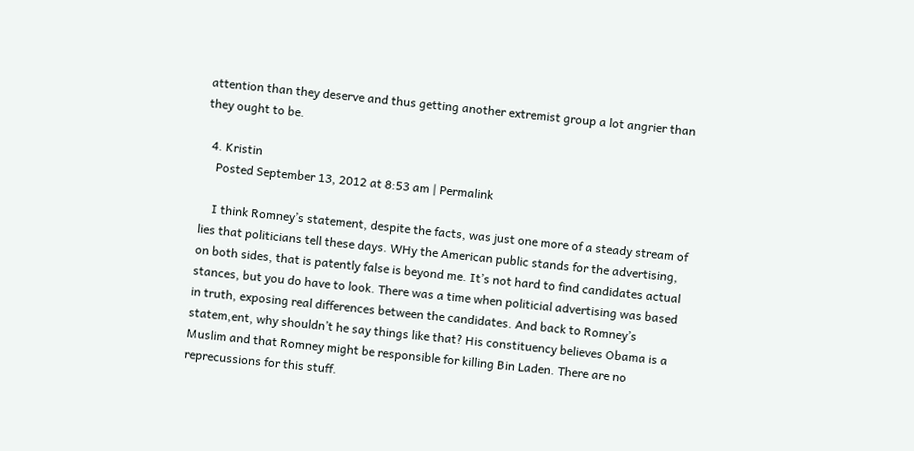attention than they deserve and thus getting another extremist group a lot angrier than they ought to be.

  4. Kristin
    Posted September 13, 2012 at 8:53 am | Permalink

    I think Romney’s statement, despite the facts, was just one more of a steady stream of lies that politicians tell these days. WHy the American public stands for the advertising, on both sides, that is patently false is beyond me. It’s not hard to find candidates actual stances, but you do have to look. There was a time when politicial advertising was based in truth, exposing real differences between the candidates. And back to Romney’s statem,ent, why shouldn’t he say things like that? His constituency believes Obama is a Muslim and that Romney might be responsible for killing Bin Laden. There are no reprecussions for this stuff.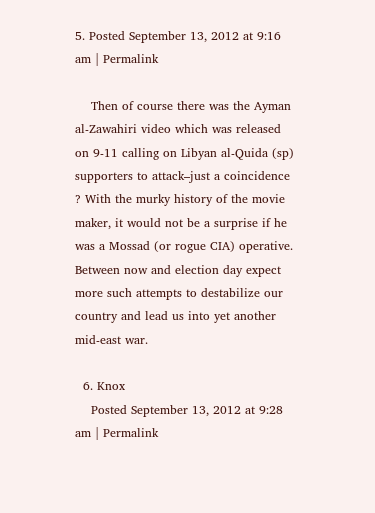5. Posted September 13, 2012 at 9:16 am | Permalink

    Then of course there was the Ayman al-Zawahiri video which was released on 9-11 calling on Libyan al-Quida (sp) supporters to attack–just a coincidence ? With the murky history of the movie maker, it would not be a surprise if he was a Mossad (or rogue CIA) operative. Between now and election day expect more such attempts to destabilize our country and lead us into yet another mid-east war.

  6. Knox
    Posted September 13, 2012 at 9:28 am | Permalink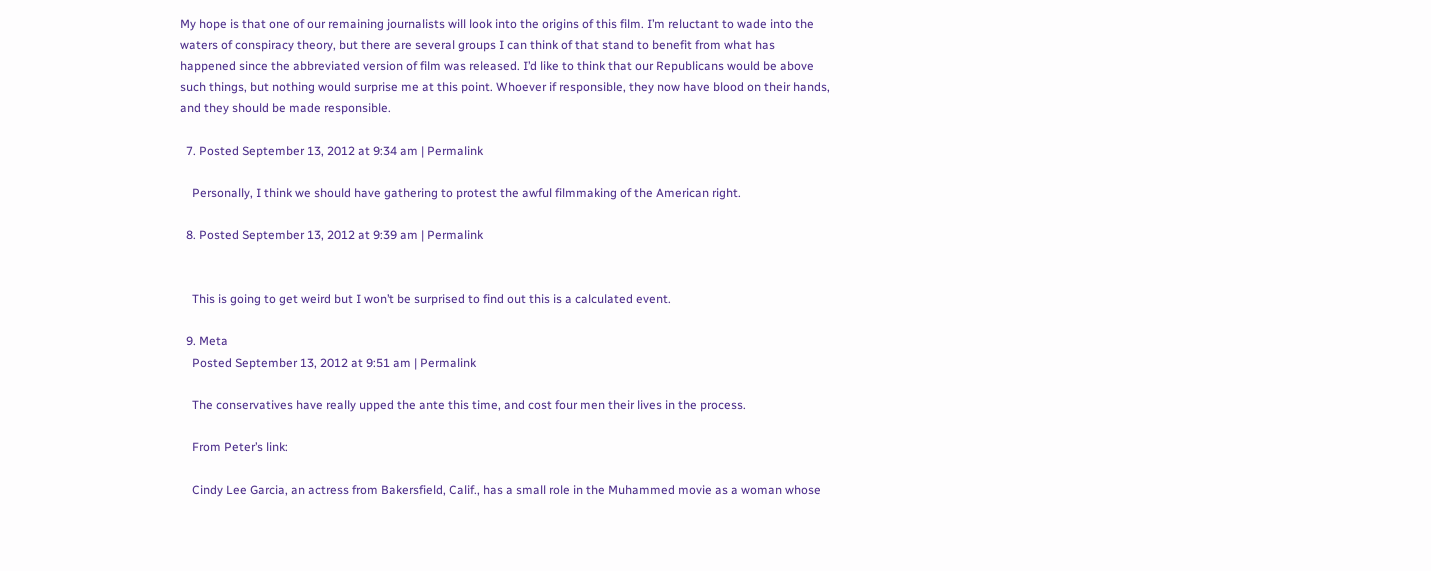My hope is that one of our remaining journalists will look into the origins of this film. I’m reluctant to wade into the waters of conspiracy theory, but there are several groups I can think of that stand to benefit from what has happened since the abbreviated version of film was released. I’d like to think that our Republicans would be above such things, but nothing would surprise me at this point. Whoever if responsible, they now have blood on their hands, and they should be made responsible.

  7. Posted September 13, 2012 at 9:34 am | Permalink

    Personally, I think we should have gathering to protest the awful filmmaking of the American right.

  8. Posted September 13, 2012 at 9:39 am | Permalink


    This is going to get weird but I won’t be surprised to find out this is a calculated event.

  9. Meta
    Posted September 13, 2012 at 9:51 am | Permalink

    The conservatives have really upped the ante this time, and cost four men their lives in the process.

    From Peter’s link:

    Cindy Lee Garcia, an actress from Bakersfield, Calif., has a small role in the Muhammed movie as a woman whose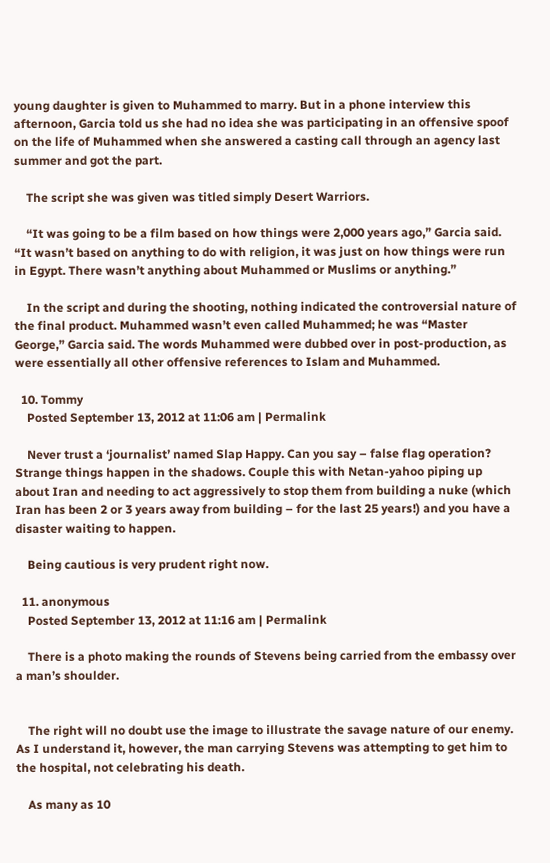young daughter is given to Muhammed to marry. But in a phone interview this afternoon, Garcia told us she had no idea she was participating in an offensive spoof on the life of Muhammed when she answered a casting call through an agency last summer and got the part.

    The script she was given was titled simply Desert Warriors.

    “It was going to be a film based on how things were 2,000 years ago,” Garcia said. “It wasn’t based on anything to do with religion, it was just on how things were run in Egypt. There wasn’t anything about Muhammed or Muslims or anything.”

    In the script and during the shooting, nothing indicated the controversial nature of the final product. Muhammed wasn’t even called Muhammed; he was “Master George,” Garcia said. The words Muhammed were dubbed over in post-production, as were essentially all other offensive references to Islam and Muhammed.

  10. Tommy
    Posted September 13, 2012 at 11:06 am | Permalink

    Never trust a ‘journalist’ named Slap Happy. Can you say – false flag operation? Strange things happen in the shadows. Couple this with Netan-yahoo piping up about Iran and needing to act aggressively to stop them from building a nuke (which Iran has been 2 or 3 years away from building – for the last 25 years!) and you have a disaster waiting to happen.

    Being cautious is very prudent right now.

  11. anonymous
    Posted September 13, 2012 at 11:16 am | Permalink

    There is a photo making the rounds of Stevens being carried from the embassy over a man’s shoulder.


    The right will no doubt use the image to illustrate the savage nature of our enemy. As I understand it, however, the man carrying Stevens was attempting to get him to the hospital, not celebrating his death.

    As many as 10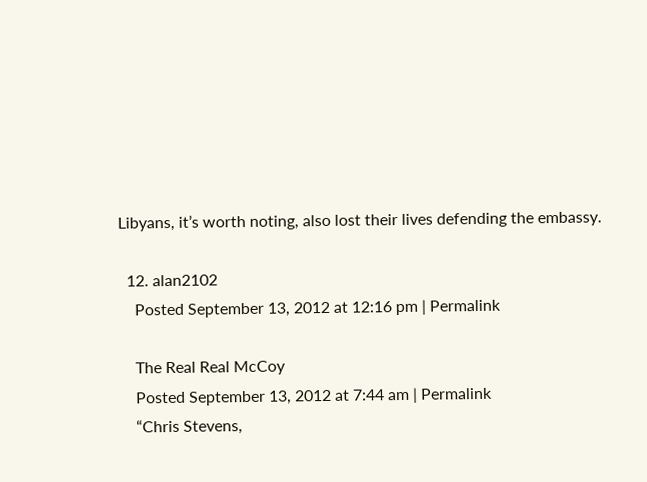Libyans, it’s worth noting, also lost their lives defending the embassy.

  12. alan2102
    Posted September 13, 2012 at 12:16 pm | Permalink

    The Real Real McCoy
    Posted September 13, 2012 at 7:44 am | Permalink
    “Chris Stevens,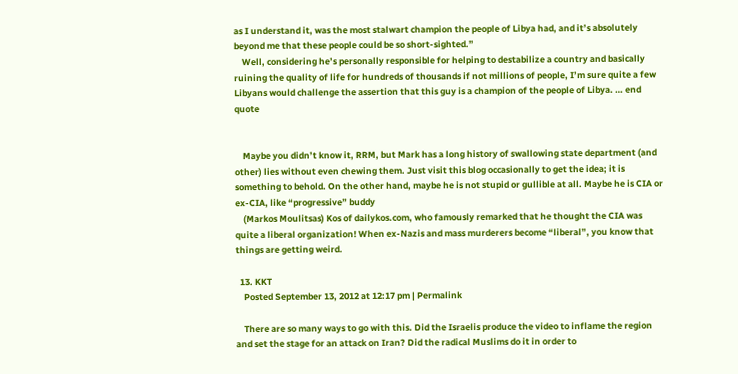as I understand it, was the most stalwart champion the people of Libya had, and it’s absolutely beyond me that these people could be so short-sighted.”
    Well, considering he’s personally responsible for helping to destabilize a country and basically ruining the quality of life for hundreds of thousands if not millions of people, I’m sure quite a few Libyans would challenge the assertion that this guy is a champion of the people of Libya. … end quote


    Maybe you didn’t know it, RRM, but Mark has a long history of swallowing state department (and other) lies without even chewing them. Just visit this blog occasionally to get the idea; it is something to behold. On the other hand, maybe he is not stupid or gullible at all. Maybe he is CIA or ex-CIA, like “progressive” buddy
    (Markos Moulitsas) Kos of dailykos.com, who famously remarked that he thought the CIA was quite a liberal organization! When ex-Nazis and mass murderers become “liberal”, you know that things are getting weird.

  13. KKT
    Posted September 13, 2012 at 12:17 pm | Permalink

    There are so many ways to go with this. Did the Israelis produce the video to inflame the region and set the stage for an attack on Iran? Did the radical Muslims do it in order to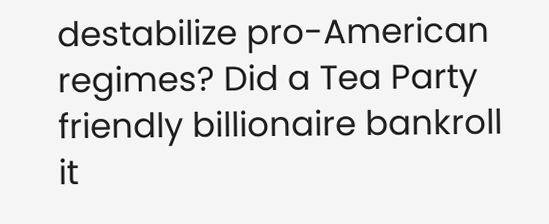destabilize pro-American regimes? Did a Tea Party friendly billionaire bankroll it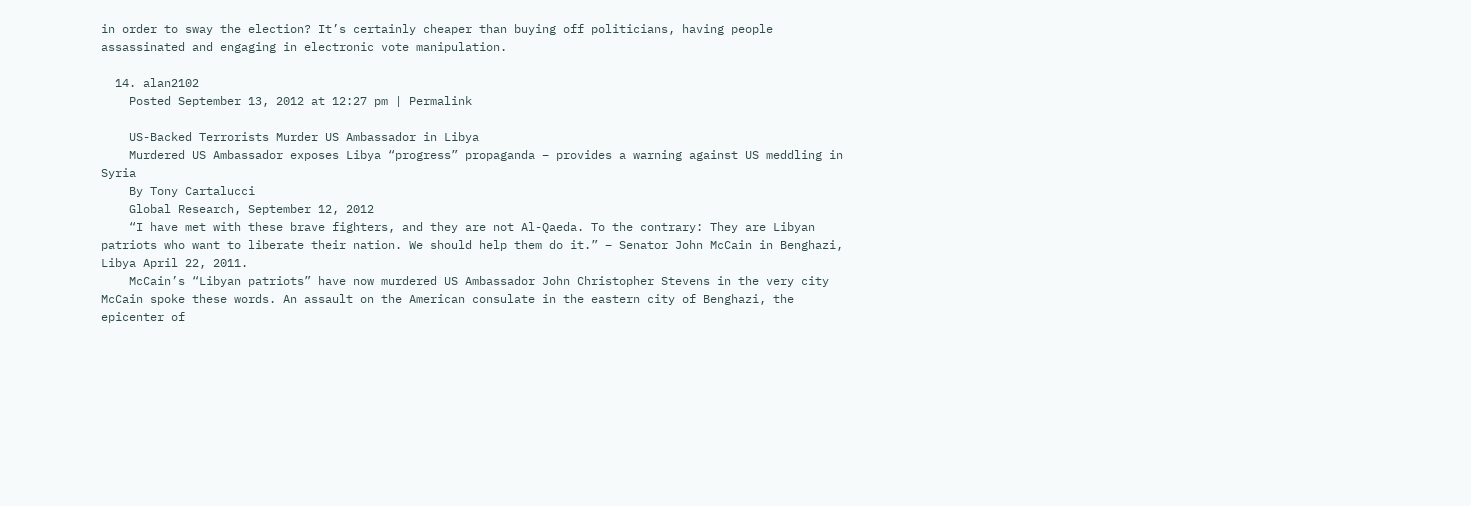in order to sway the election? It’s certainly cheaper than buying off politicians, having people assassinated and engaging in electronic vote manipulation.

  14. alan2102
    Posted September 13, 2012 at 12:27 pm | Permalink

    US-Backed Terrorists Murder US Ambassador in Libya
    Murdered US Ambassador exposes Libya “progress” propaganda – provides a warning against US meddling in Syria
    By Tony Cartalucci
    Global Research, September 12, 2012
    “I have met with these brave fighters, and they are not Al-Qaeda. To the contrary: They are Libyan patriots who want to liberate their nation. We should help them do it.” – Senator John McCain in Benghazi, Libya April 22, 2011.
    McCain’s “Libyan patriots” have now murdered US Ambassador John Christopher Stevens in the very city McCain spoke these words. An assault on the American consulate in the eastern city of Benghazi, the epicenter of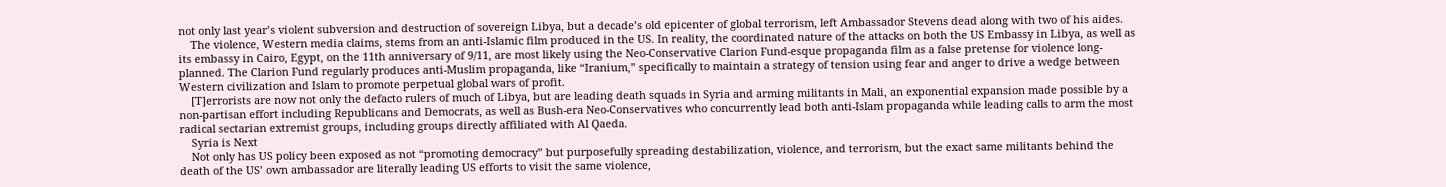not only last year’s violent subversion and destruction of sovereign Libya, but a decade’s old epicenter of global terrorism, left Ambassador Stevens dead along with two of his aides.
    The violence, Western media claims, stems from an anti-Islamic film produced in the US. In reality, the coordinated nature of the attacks on both the US Embassy in Libya, as well as its embassy in Cairo, Egypt, on the 11th anniversary of 9/11, are most likely using the Neo-Conservative Clarion Fund-esque propaganda film as a false pretense for violence long-planned. The Clarion Fund regularly produces anti-Muslim propaganda, like “Iranium,” specifically to maintain a strategy of tension using fear and anger to drive a wedge between Western civilization and Islam to promote perpetual global wars of profit.
    [T]errorists are now not only the defacto rulers of much of Libya, but are leading death squads in Syria and arming militants in Mali, an exponential expansion made possible by a non-partisan effort including Republicans and Democrats, as well as Bush-era Neo-Conservatives who concurrently lead both anti-Islam propaganda while leading calls to arm the most radical sectarian extremist groups, including groups directly affiliated with Al Qaeda.
    Syria is Next
    Not only has US policy been exposed as not “promoting democracy” but purposefully spreading destabilization, violence, and terrorism, but the exact same militants behind the death of the US’ own ambassador are literally leading US efforts to visit the same violence,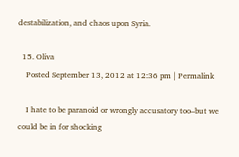destabilization, and chaos upon Syria.

  15. Oliva
    Posted September 13, 2012 at 12:36 pm | Permalink

    I hate to be paranoid or wrongly accusatory too–but we could be in for shocking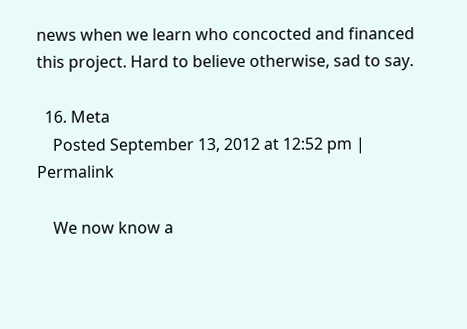news when we learn who concocted and financed this project. Hard to believe otherwise, sad to say.

  16. Meta
    Posted September 13, 2012 at 12:52 pm | Permalink

    We now know a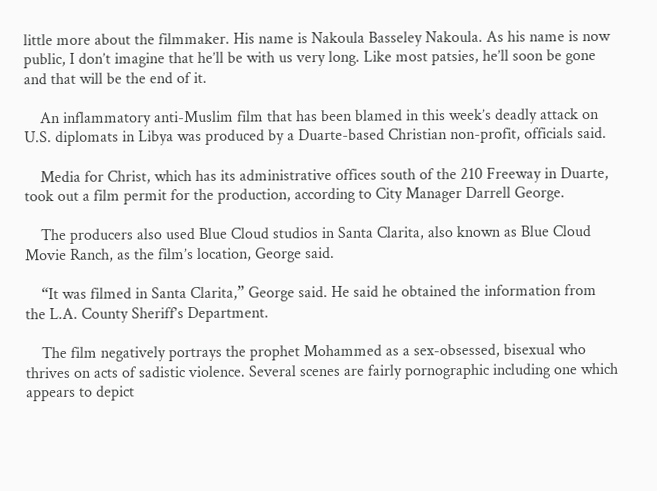little more about the filmmaker. His name is Nakoula Basseley Nakoula. As his name is now public, I don’t imagine that he’ll be with us very long. Like most patsies, he’ll soon be gone and that will be the end of it.

    An inflammatory anti-Muslim film that has been blamed in this week’s deadly attack on U.S. diplomats in Libya was produced by a Duarte-based Christian non-profit, officials said.

    Media for Christ, which has its administrative offices south of the 210 Freeway in Duarte, took out a film permit for the production, according to City Manager Darrell George.

    The producers also used Blue Cloud studios in Santa Clarita, also known as Blue Cloud Movie Ranch, as the film’s location, George said.

    “It was filmed in Santa Clarita,” George said. He said he obtained the information from the L.A. County Sheriff’s Department.

    The film negatively portrays the prophet Mohammed as a sex-obsessed, bisexual who thrives on acts of sadistic violence. Several scenes are fairly pornographic including one which appears to depict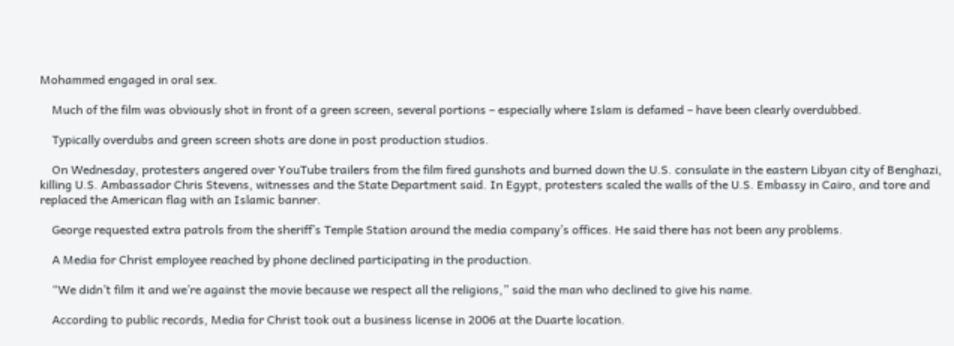Mohammed engaged in oral sex.

    Much of the film was obviously shot in front of a green screen, several portions – especially where Islam is defamed – have been clearly overdubbed.

    Typically overdubs and green screen shots are done in post production studios.

    On Wednesday, protesters angered over YouTube trailers from the film fired gunshots and burned down the U.S. consulate in the eastern Libyan city of Benghazi, killing U.S. Ambassador Chris Stevens, witnesses and the State Department said. In Egypt, protesters scaled the walls of the U.S. Embassy in Cairo, and tore and replaced the American flag with an Islamic banner.

    George requested extra patrols from the sheriff’s Temple Station around the media company’s offices. He said there has not been any problems.

    A Media for Christ employee reached by phone declined participating in the production.

    “We didn’t film it and we’re against the movie because we respect all the religions,” said the man who declined to give his name.

    According to public records, Media for Christ took out a business license in 2006 at the Duarte location.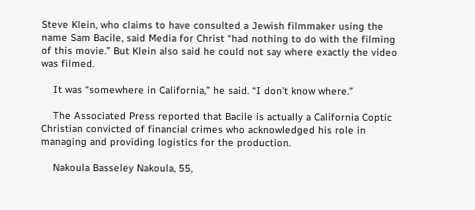Steve Klein, who claims to have consulted a Jewish filmmaker using the name Sam Bacile, said Media for Christ “had nothing to do with the filming of this movie.” But Klein also said he could not say where exactly the video was filmed.

    It was “somewhere in California,” he said. “I don’t know where.”

    The Associated Press reported that Bacile is actually a California Coptic Christian convicted of financial crimes who acknowledged his role in managing and providing logistics for the production.

    Nakoula Basseley Nakoula, 55,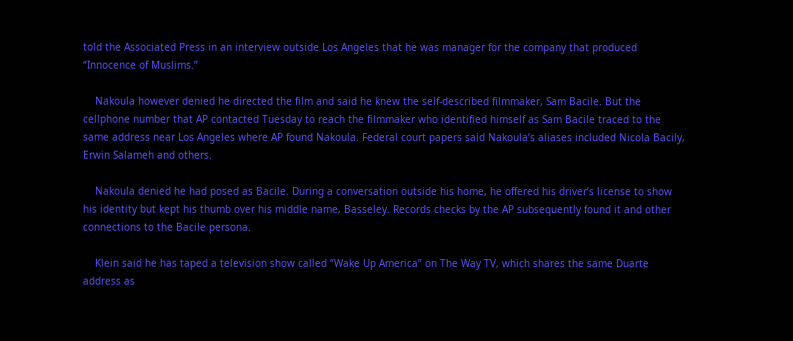told the Associated Press in an interview outside Los Angeles that he was manager for the company that produced “Innocence of Muslims.”

    Nakoula however denied he directed the film and said he knew the self-described filmmaker, Sam Bacile. But the cellphone number that AP contacted Tuesday to reach the filmmaker who identified himself as Sam Bacile traced to the same address near Los Angeles where AP found Nakoula. Federal court papers said Nakoula’s aliases included Nicola Bacily, Erwin Salameh and others.

    Nakoula denied he had posed as Bacile. During a conversation outside his home, he offered his driver’s license to show his identity but kept his thumb over his middle name, Basseley. Records checks by the AP subsequently found it and other connections to the Bacile persona.

    Klein said he has taped a television show called “Wake Up America” on The Way TV, which shares the same Duarte address as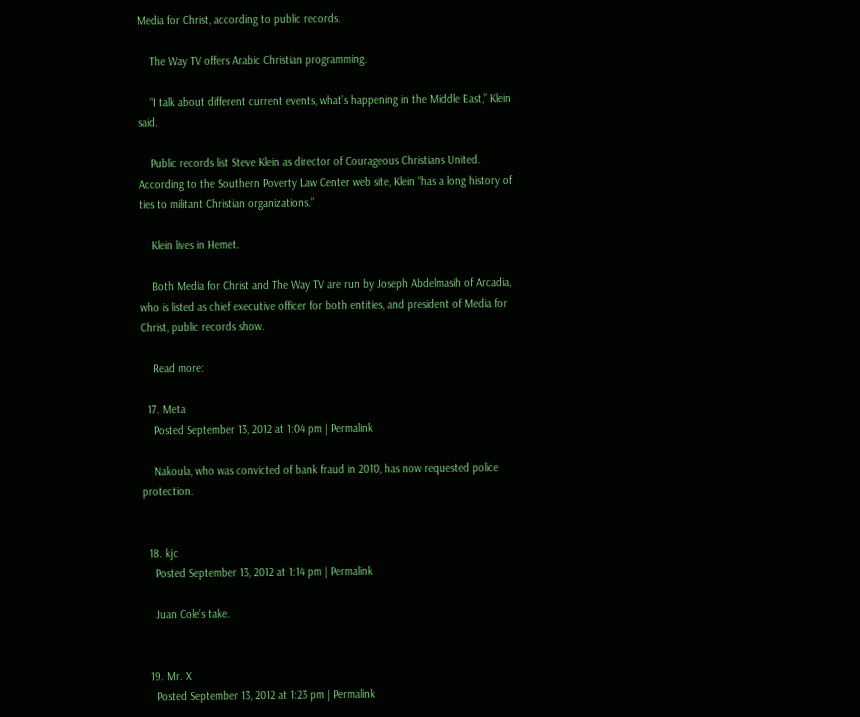Media for Christ, according to public records.

    The Way TV offers Arabic Christian programming.

    “I talk about different current events, what’s happening in the Middle East,” Klein said.

    Public records list Steve Klein as director of Courageous Christians United. According to the Southern Poverty Law Center web site, Klein “has a long history of ties to militant Christian organizations.”

    Klein lives in Hemet.

    Both Media for Christ and The Way TV are run by Joseph Abdelmasih of Arcadia, who is listed as chief executive officer for both entities, and president of Media for Christ, public records show.

    Read more:

  17. Meta
    Posted September 13, 2012 at 1:04 pm | Permalink

    Nakoula, who was convicted of bank fraud in 2010, has now requested police protection.


  18. kjc
    Posted September 13, 2012 at 1:14 pm | Permalink

    Juan Cole’s take.


  19. Mr. X
    Posted September 13, 2012 at 1:23 pm | Permalink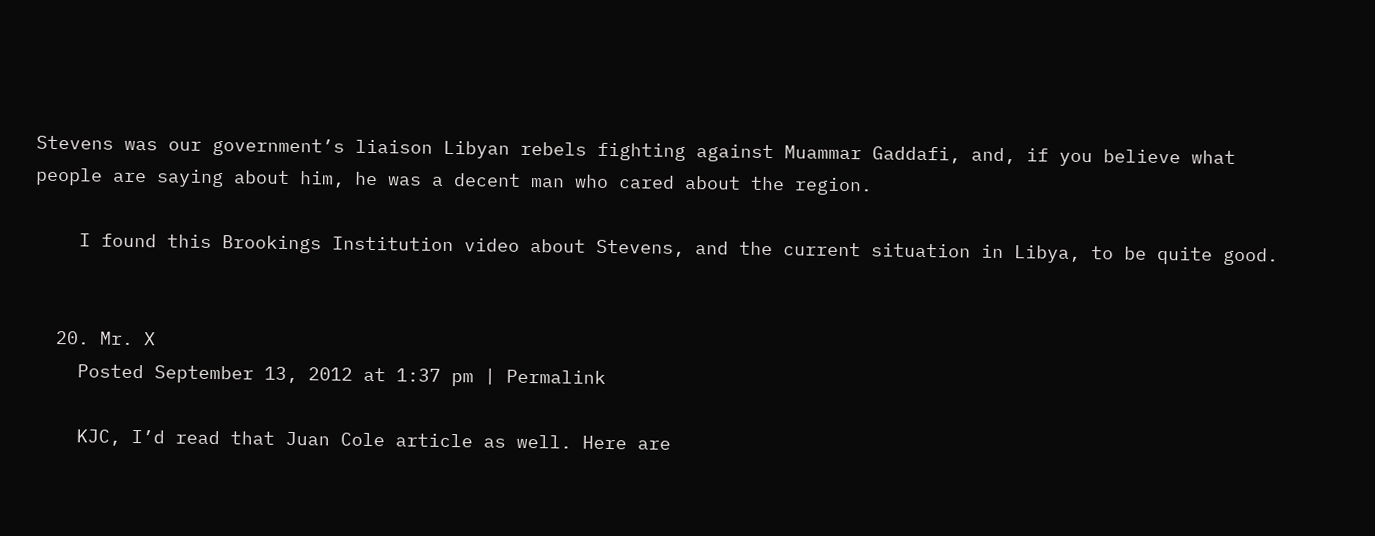Stevens was our government’s liaison Libyan rebels fighting against Muammar Gaddafi, and, if you believe what people are saying about him, he was a decent man who cared about the region.

    I found this Brookings Institution video about Stevens, and the current situation in Libya, to be quite good.


  20. Mr. X
    Posted September 13, 2012 at 1:37 pm | Permalink

    KJC, I’d read that Juan Cole article as well. Here are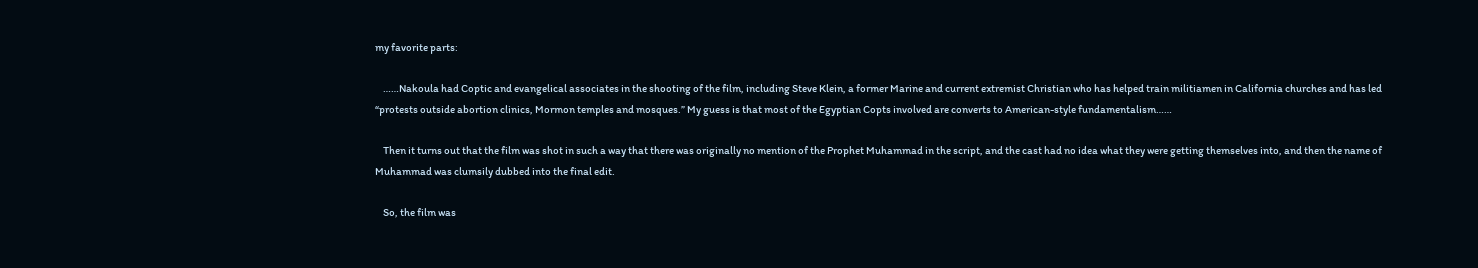my favorite parts:

    ……Nakoula had Coptic and evangelical associates in the shooting of the film, including Steve Klein, a former Marine and current extremist Christian who has helped train militiamen in California churches and has led “protests outside abortion clinics, Mormon temples and mosques.” My guess is that most of the Egyptian Copts involved are converts to American-style fundamentalism……

    Then it turns out that the film was shot in such a way that there was originally no mention of the Prophet Muhammad in the script, and the cast had no idea what they were getting themselves into, and then the name of Muhammad was clumsily dubbed into the final edit.

    So, the film was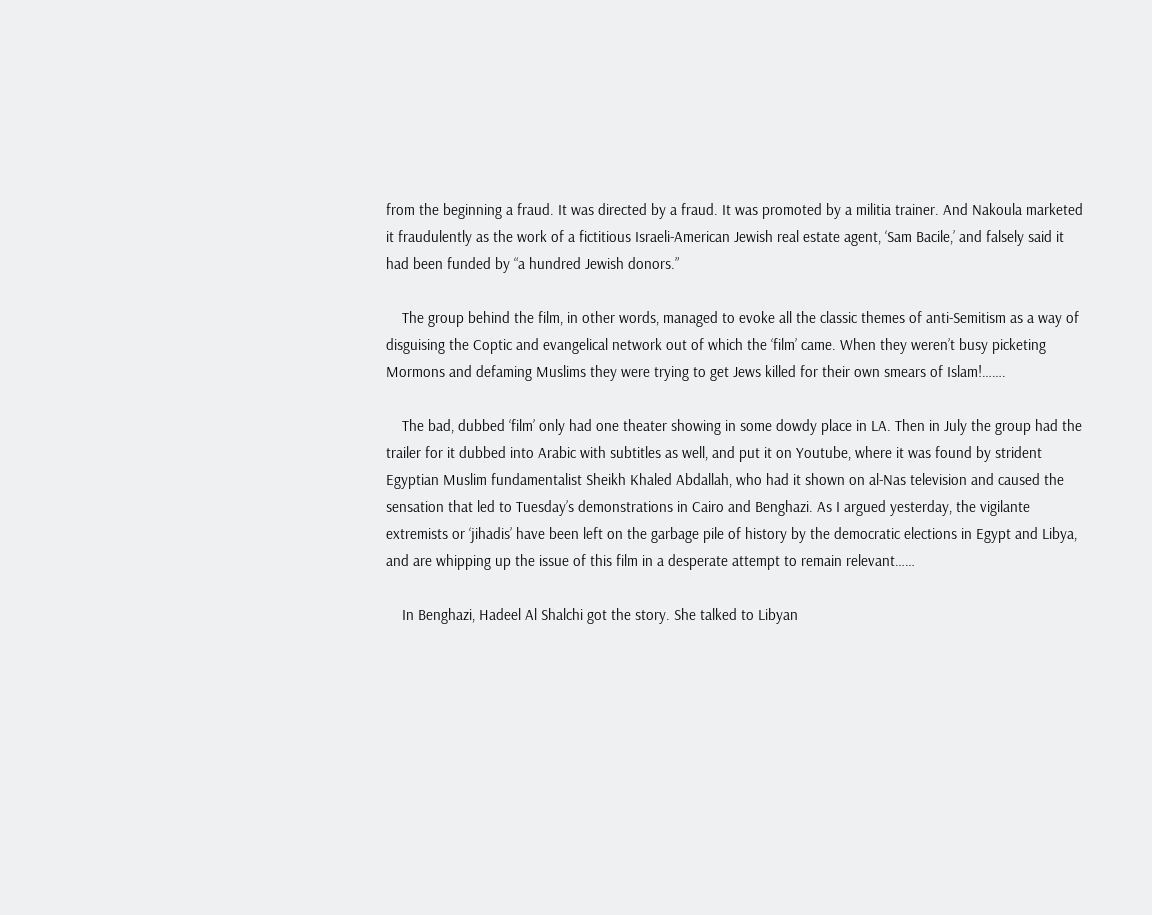from the beginning a fraud. It was directed by a fraud. It was promoted by a militia trainer. And Nakoula marketed it fraudulently as the work of a fictitious Israeli-American Jewish real estate agent, ‘Sam Bacile,’ and falsely said it had been funded by “a hundred Jewish donors.”

    The group behind the film, in other words, managed to evoke all the classic themes of anti-Semitism as a way of disguising the Coptic and evangelical network out of which the ‘film’ came. When they weren’t busy picketing Mormons and defaming Muslims they were trying to get Jews killed for their own smears of Islam!…….

    The bad, dubbed ‘film’ only had one theater showing in some dowdy place in LA. Then in July the group had the trailer for it dubbed into Arabic with subtitles as well, and put it on Youtube, where it was found by strident Egyptian Muslim fundamentalist Sheikh Khaled Abdallah, who had it shown on al-Nas television and caused the sensation that led to Tuesday’s demonstrations in Cairo and Benghazi. As I argued yesterday, the vigilante extremists or ‘jihadis’ have been left on the garbage pile of history by the democratic elections in Egypt and Libya, and are whipping up the issue of this film in a desperate attempt to remain relevant……

    In Benghazi, Hadeel Al Shalchi got the story. She talked to Libyan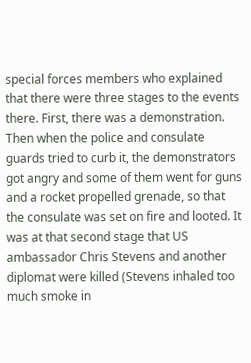special forces members who explained that there were three stages to the events there. First, there was a demonstration. Then when the police and consulate guards tried to curb it, the demonstrators got angry and some of them went for guns and a rocket propelled grenade, so that the consulate was set on fire and looted. It was at that second stage that US ambassador Chris Stevens and another diplomat were killed (Stevens inhaled too much smoke in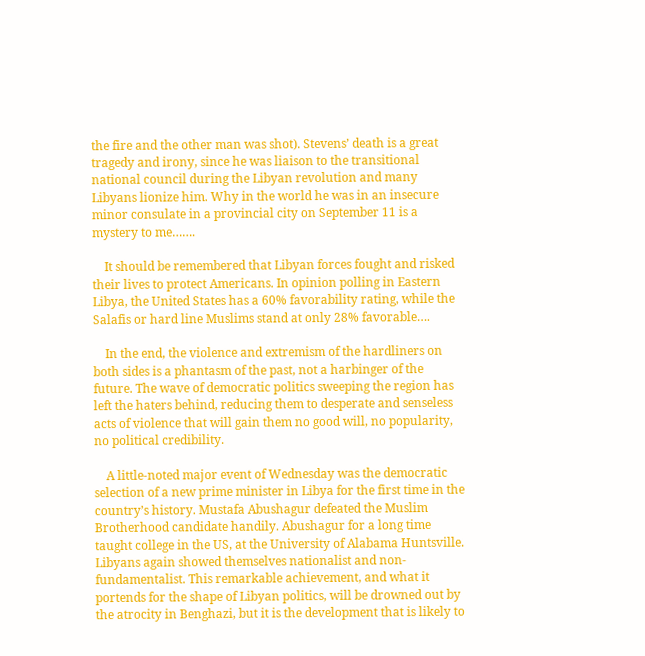the fire and the other man was shot). Stevens’ death is a great tragedy and irony, since he was liaison to the transitional national council during the Libyan revolution and many Libyans lionize him. Why in the world he was in an insecure minor consulate in a provincial city on September 11 is a mystery to me…….

    It should be remembered that Libyan forces fought and risked their lives to protect Americans. In opinion polling in Eastern Libya, the United States has a 60% favorability rating, while the Salafis or hard line Muslims stand at only 28% favorable….

    In the end, the violence and extremism of the hardliners on both sides is a phantasm of the past, not a harbinger of the future. The wave of democratic politics sweeping the region has left the haters behind, reducing them to desperate and senseless acts of violence that will gain them no good will, no popularity, no political credibility.

    A little-noted major event of Wednesday was the democratic selection of a new prime minister in Libya for the first time in the country’s history. Mustafa Abushagur defeated the Muslim Brotherhood candidate handily. Abushagur for a long time taught college in the US, at the University of Alabama Huntsville. Libyans again showed themselves nationalist and non-fundamentalist. This remarkable achievement, and what it portends for the shape of Libyan politics, will be drowned out by the atrocity in Benghazi, but it is the development that is likely to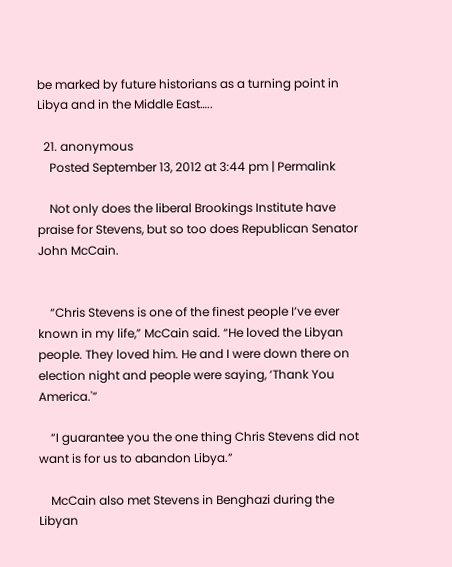be marked by future historians as a turning point in Libya and in the Middle East…..

  21. anonymous
    Posted September 13, 2012 at 3:44 pm | Permalink

    Not only does the liberal Brookings Institute have praise for Stevens, but so too does Republican Senator John McCain.


    “Chris Stevens is one of the finest people I’ve ever known in my life,” McCain said. “He loved the Libyan people. They loved him. He and I were down there on election night and people were saying, ‘Thank You America.'”

    “I guarantee you the one thing Chris Stevens did not want is for us to abandon Libya.”

    McCain also met Stevens in Benghazi during the Libyan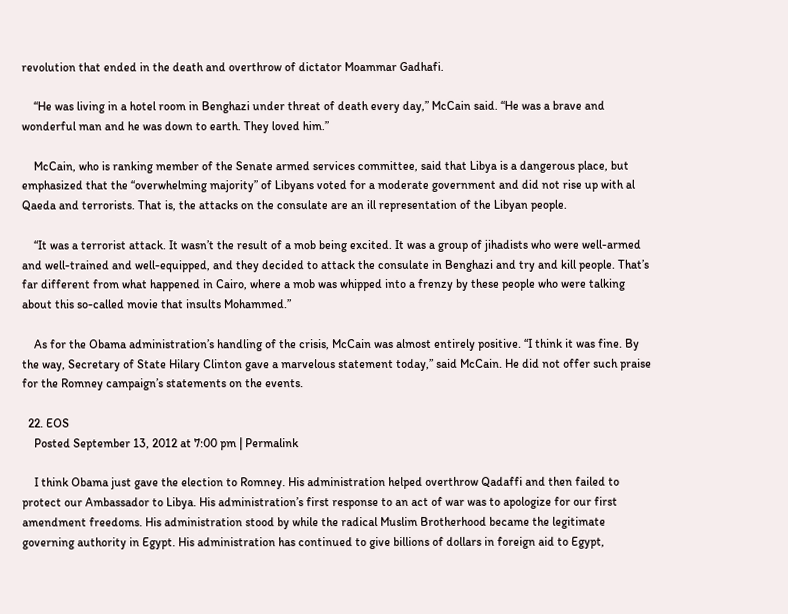revolution that ended in the death and overthrow of dictator Moammar Gadhafi.

    “He was living in a hotel room in Benghazi under threat of death every day,” McCain said. “He was a brave and wonderful man and he was down to earth. They loved him.”

    McCain, who is ranking member of the Senate armed services committee, said that Libya is a dangerous place, but emphasized that the “overwhelming majority” of Libyans voted for a moderate government and did not rise up with al Qaeda and terrorists. That is, the attacks on the consulate are an ill representation of the Libyan people.

    “It was a terrorist attack. It wasn’t the result of a mob being excited. It was a group of jihadists who were well-armed and well-trained and well-equipped, and they decided to attack the consulate in Benghazi and try and kill people. That’s far different from what happened in Cairo, where a mob was whipped into a frenzy by these people who were talking about this so-called movie that insults Mohammed.”

    As for the Obama administration’s handling of the crisis, McCain was almost entirely positive. “I think it was fine. By the way, Secretary of State Hilary Clinton gave a marvelous statement today,” said McCain. He did not offer such praise for the Romney campaign’s statements on the events.

  22. EOS
    Posted September 13, 2012 at 7:00 pm | Permalink

    I think Obama just gave the election to Romney. His administration helped overthrow Qadaffi and then failed to protect our Ambassador to Libya. His administration’s first response to an act of war was to apologize for our first amendment freedoms. His administration stood by while the radical Muslim Brotherhood became the legitimate governing authority in Egypt. His administration has continued to give billions of dollars in foreign aid to Egypt,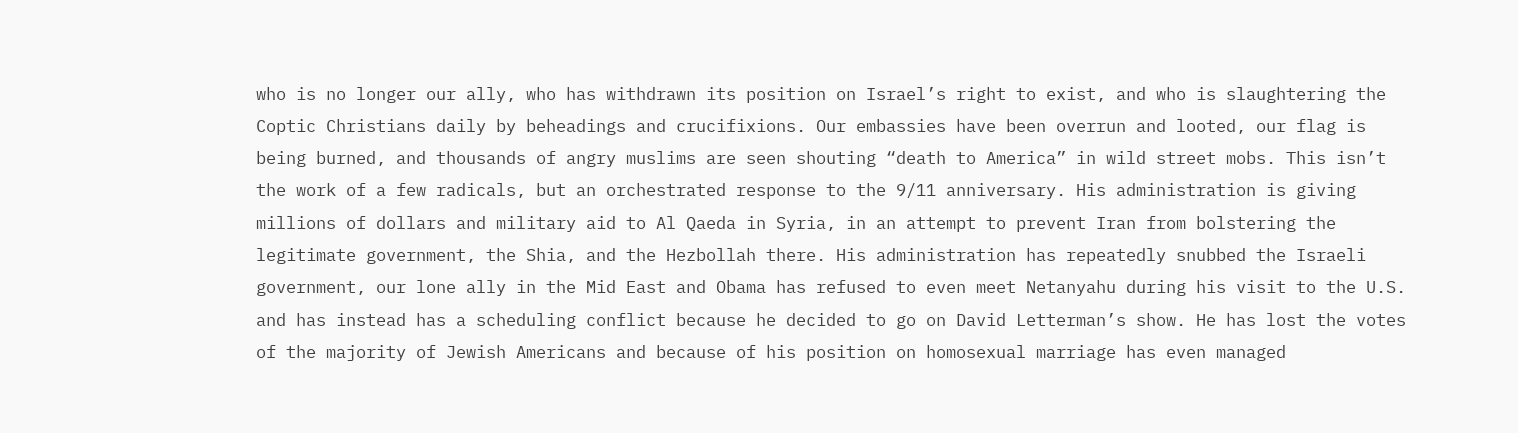who is no longer our ally, who has withdrawn its position on Israel’s right to exist, and who is slaughtering the Coptic Christians daily by beheadings and crucifixions. Our embassies have been overrun and looted, our flag is being burned, and thousands of angry muslims are seen shouting “death to America” in wild street mobs. This isn’t the work of a few radicals, but an orchestrated response to the 9/11 anniversary. His administration is giving millions of dollars and military aid to Al Qaeda in Syria, in an attempt to prevent Iran from bolstering the legitimate government, the Shia, and the Hezbollah there. His administration has repeatedly snubbed the Israeli government, our lone ally in the Mid East and Obama has refused to even meet Netanyahu during his visit to the U.S. and has instead has a scheduling conflict because he decided to go on David Letterman’s show. He has lost the votes of the majority of Jewish Americans and because of his position on homosexual marriage has even managed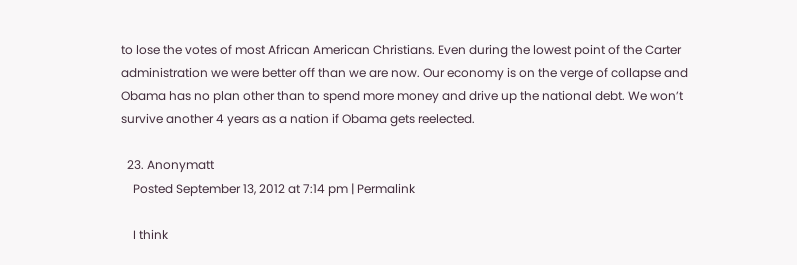to lose the votes of most African American Christians. Even during the lowest point of the Carter administration we were better off than we are now. Our economy is on the verge of collapse and Obama has no plan other than to spend more money and drive up the national debt. We won’t survive another 4 years as a nation if Obama gets reelected.

  23. Anonymatt
    Posted September 13, 2012 at 7:14 pm | Permalink

    I think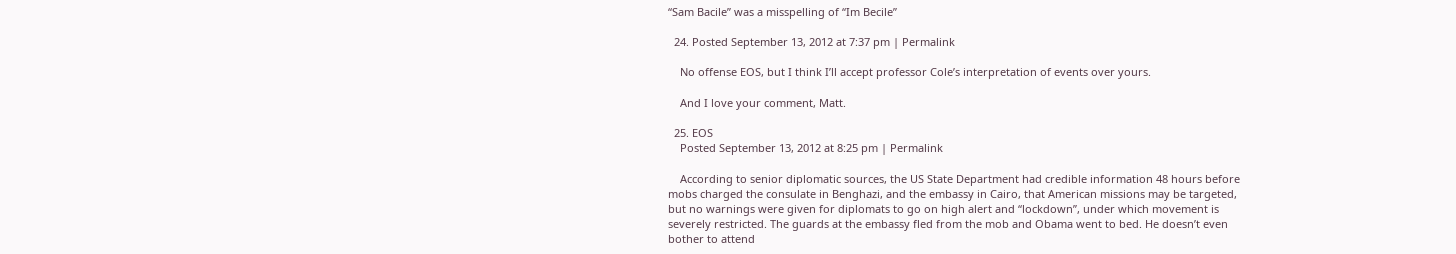“Sam Bacile” was a misspelling of “Im Becile”

  24. Posted September 13, 2012 at 7:37 pm | Permalink

    No offense EOS, but I think I’ll accept professor Cole’s interpretation of events over yours.

    And I love your comment, Matt.

  25. EOS
    Posted September 13, 2012 at 8:25 pm | Permalink

    According to senior diplomatic sources, the US State Department had credible information 48 hours before mobs charged the consulate in Benghazi, and the embassy in Cairo, that American missions may be targeted, but no warnings were given for diplomats to go on high alert and “lockdown”, under which movement is severely restricted. The guards at the embassy fled from the mob and Obama went to bed. He doesn’t even bother to attend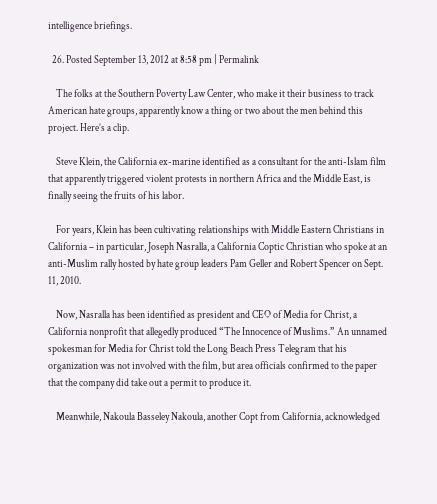intelligence briefings.

  26. Posted September 13, 2012 at 8:58 pm | Permalink

    The folks at the Southern Poverty Law Center, who make it their business to track American hate groups, apparently know a thing or two about the men behind this project. Here’s a clip.

    Steve Klein, the California ex-marine identified as a consultant for the anti-Islam film that apparently triggered violent protests in northern Africa and the Middle East, is finally seeing the fruits of his labor.

    For years, Klein has been cultivating relationships with Middle Eastern Christians in California – in particular, Joseph Nasralla, a California Coptic Christian who spoke at an anti-Muslim rally hosted by hate group leaders Pam Geller and Robert Spencer on Sept. 11, 2010.

    Now, Nasralla has been identified as president and CEO of Media for Christ, a California nonprofit that allegedly produced “The Innocence of Muslims.” An unnamed spokesman for Media for Christ told the Long Beach Press Telegram that his organization was not involved with the film, but area officials confirmed to the paper that the company did take out a permit to produce it.

    Meanwhile, Nakoula Basseley Nakoula, another Copt from California, acknowledged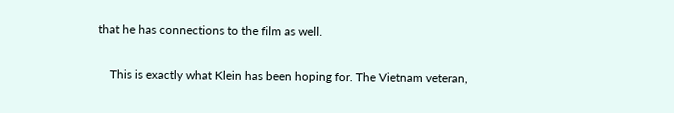that he has connections to the film as well.

    This is exactly what Klein has been hoping for. The Vietnam veteran,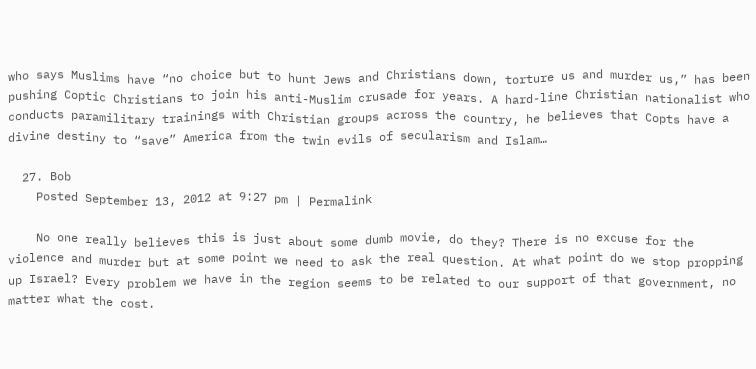who says Muslims have “no choice but to hunt Jews and Christians down, torture us and murder us,” has been pushing Coptic Christians to join his anti-Muslim crusade for years. A hard-line Christian nationalist who conducts paramilitary trainings with Christian groups across the country, he believes that Copts have a divine destiny to “save” America from the twin evils of secularism and Islam…

  27. Bob
    Posted September 13, 2012 at 9:27 pm | Permalink

    No one really believes this is just about some dumb movie, do they? There is no excuse for the violence and murder but at some point we need to ask the real question. At what point do we stop propping up Israel? Every problem we have in the region seems to be related to our support of that government, no matter what the cost.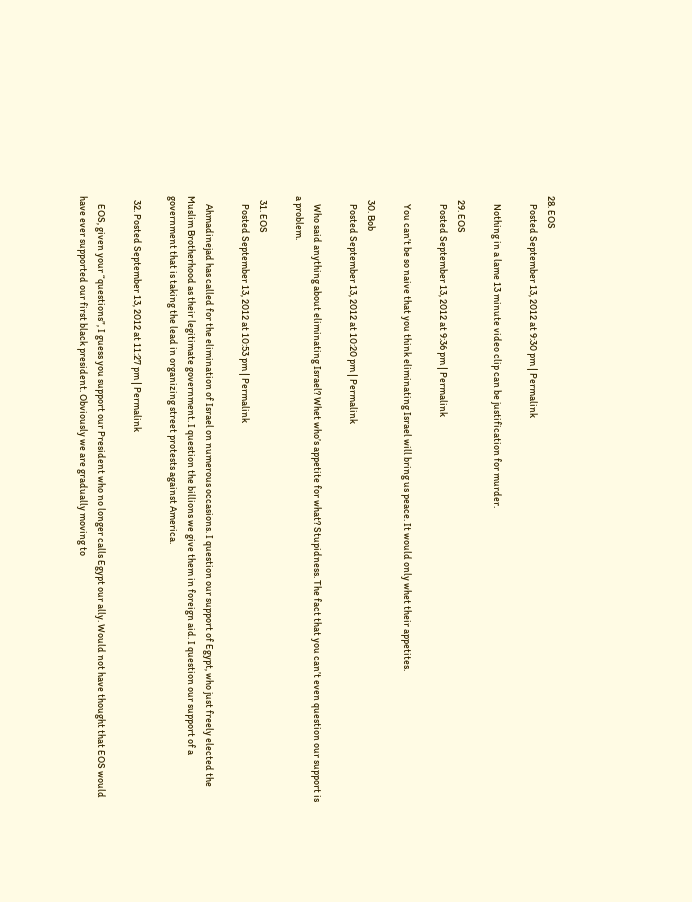28. EOS
    Posted September 13, 2012 at 9:30 pm | Permalink

    Nothing in a lame 13 minute video clip can be justification for murder.

  29. EOS
    Posted September 13, 2012 at 9:36 pm | Permalink

    You can’t be so naive that you think eliminating Israel will bring us peace. It would only whet their appetites.

  30. Bob
    Posted September 13, 2012 at 10:20 pm | Permalink

    Who said anything about eliminating Israel? Whet who’s appetite for what? Stupidness. The fact that you can’t even question our support is a problem.

  31. EOS
    Posted September 13, 2012 at 10:53 pm | Permalink

    Ahmadinejad has called for the elimination of Israel on numerous occasions. I question our support of Egypt, who just freely elected the Muslim Brotherhood as their legitimate government. I question the billions we give them in foreign aid. I question our support of a government that is taking the lead in organizing street protests against America.

  32. Posted September 13, 2012 at 11:27 pm | Permalink

    EOS, given your “questions”, I guess you support our President who no longer calls Egypt our ally. Would not have thought that EOS would have ever supported our first black president. Obviously we are gradually moving to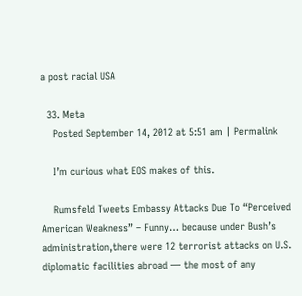a post racial USA

  33. Meta
    Posted September 14, 2012 at 5:51 am | Permalink

    I’m curious what EOS makes of this.

    Rumsfeld Tweets Embassy Attacks Due To “Perceived American Weakness” – Funny… because under Bush’s administration,there were 12 terrorist attacks on U.S. diplomatic facilities abroad — the most of any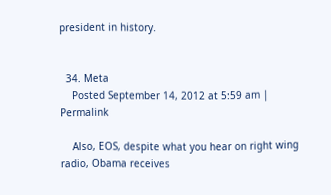president in history.


  34. Meta
    Posted September 14, 2012 at 5:59 am | Permalink

    Also, EOS, despite what you hear on right wing radio, Obama receives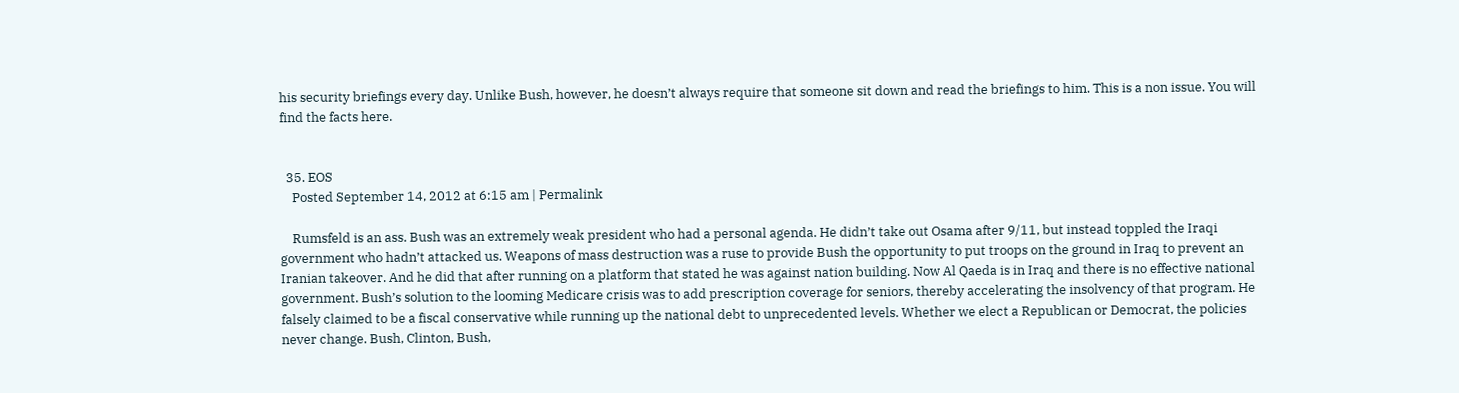his security briefings every day. Unlike Bush, however, he doesn’t always require that someone sit down and read the briefings to him. This is a non issue. You will find the facts here.


  35. EOS
    Posted September 14, 2012 at 6:15 am | Permalink

    Rumsfeld is an ass. Bush was an extremely weak president who had a personal agenda. He didn’t take out Osama after 9/11, but instead toppled the Iraqi government who hadn’t attacked us. Weapons of mass destruction was a ruse to provide Bush the opportunity to put troops on the ground in Iraq to prevent an Iranian takeover. And he did that after running on a platform that stated he was against nation building. Now Al Qaeda is in Iraq and there is no effective national government. Bush’s solution to the looming Medicare crisis was to add prescription coverage for seniors, thereby accelerating the insolvency of that program. He falsely claimed to be a fiscal conservative while running up the national debt to unprecedented levels. Whether we elect a Republican or Democrat, the policies never change. Bush, Clinton, Bush,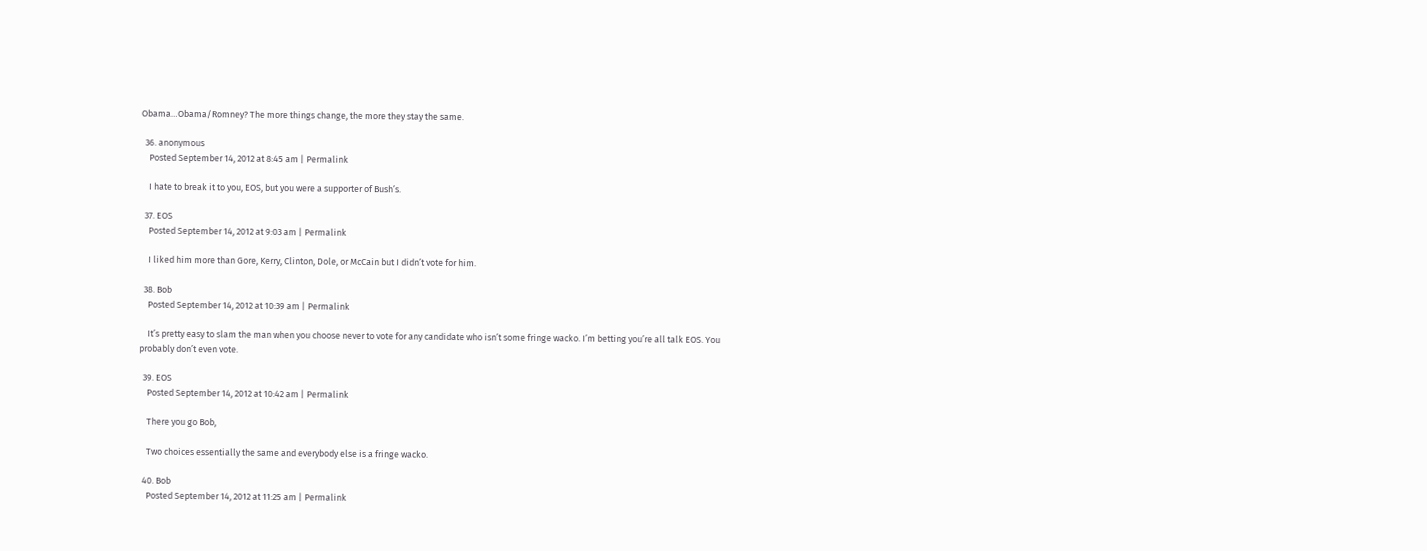Obama…Obama/Romney? The more things change, the more they stay the same.

  36. anonymous
    Posted September 14, 2012 at 8:45 am | Permalink

    I hate to break it to you, EOS, but you were a supporter of Bush’s.

  37. EOS
    Posted September 14, 2012 at 9:03 am | Permalink

    I liked him more than Gore, Kerry, Clinton, Dole, or McCain but I didn’t vote for him.

  38. Bob
    Posted September 14, 2012 at 10:39 am | Permalink

    It’s pretty easy to slam the man when you choose never to vote for any candidate who isn’t some fringe wacko. I’m betting you’re all talk EOS. You probably don’t even vote.

  39. EOS
    Posted September 14, 2012 at 10:42 am | Permalink

    There you go Bob,

    Two choices essentially the same and everybody else is a fringe wacko.

  40. Bob
    Posted September 14, 2012 at 11:25 am | Permalink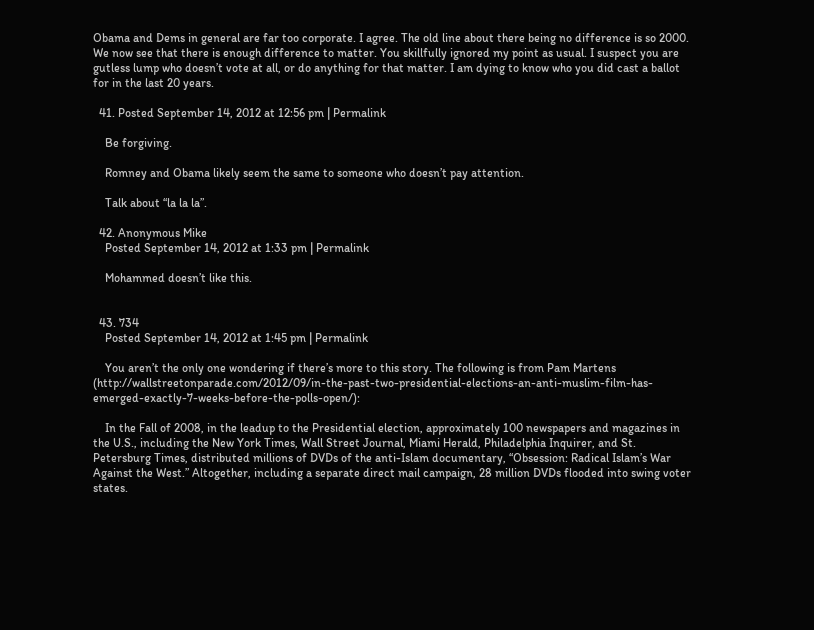Obama and Dems in general are far too corporate. I agree. The old line about there being no difference is so 2000. We now see that there is enough difference to matter. You skillfully ignored my point as usual. I suspect you are gutless lump who doesn’t vote at all, or do anything for that matter. I am dying to know who you did cast a ballot for in the last 20 years.

  41. Posted September 14, 2012 at 12:56 pm | Permalink

    Be forgiving.

    Romney and Obama likely seem the same to someone who doesn’t pay attention.

    Talk about “la la la”.

  42. Anonymous Mike
    Posted September 14, 2012 at 1:33 pm | Permalink

    Mohammed doesn’t like this.


  43. 734
    Posted September 14, 2012 at 1:45 pm | Permalink

    You aren’t the only one wondering if there’s more to this story. The following is from Pam Martens (http://wallstreetonparade.com/2012/09/in-the-past-two-presidential-elections-an-anti-muslim-film-has-emerged-exactly-7-weeks-before-the-polls-open/):

    In the Fall of 2008, in the leadup to the Presidential election, approximately 100 newspapers and magazines in the U.S., including the New York Times, Wall Street Journal, Miami Herald, Philadelphia Inquirer, and St. Petersburg Times, distributed millions of DVDs of the anti-Islam documentary, “Obsession: Radical Islam’s War Against the West.” Altogether, including a separate direct mail campaign, 28 million DVDs flooded into swing voter states.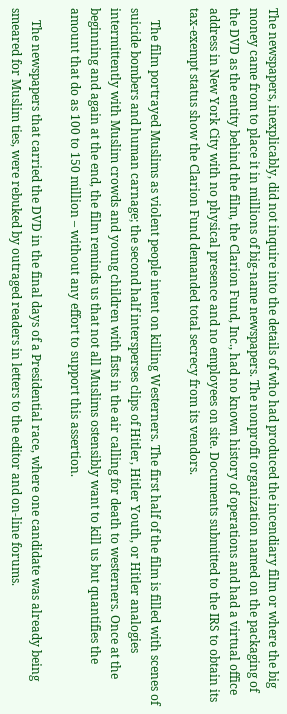The newspapers, inexplicably, did not inquire into the details of who had produced the incendiary film or where the big money came from to place it in millions of big-name newspapers. The nonprofit organization named on the packaging of the DVD as the entity behind the film, the Clarion Fund, Inc., had no known history of operations and had a virtual office address in New York City with no physical presence and no employees on site. Documents submitted to the IRS to obtain its tax-exempt status show the Clarion Fund demanded total secrecy from its vendors.

    The film portrayed Muslims as violent people intent on killing Westerners. The first half of the film is filled with scenes of suicide bombers and human carnage; the second half intersperses clips of Hitler, Hitler Youth, or Hitler analogies intermittently with Muslim crowds and young children with fists in the air calling for death to westerners. Once at the beginning and again at the end, the film reminds us that not all Muslims ostensibly want to kill us but quantifies the amount that do as 100 to 150 million – without any effort to support this assertion.

    The newspapers that carried the DVD in the final days of a Presidential race, where one candidate was already being smeared for Muslim ties, were rebuked by outraged readers in letters to the editor and on-line forums.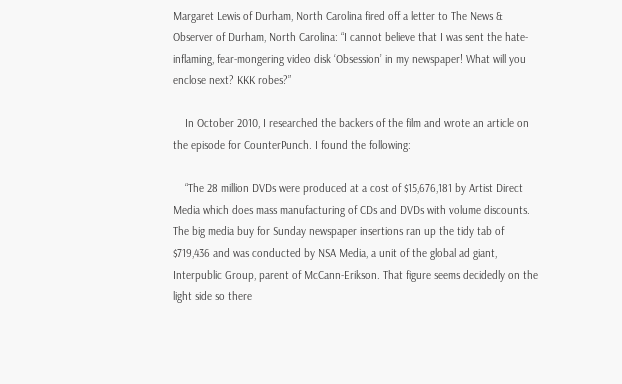Margaret Lewis of Durham, North Carolina fired off a letter to The News & Observer of Durham, North Carolina: “I cannot believe that I was sent the hate-inflaming, fear-mongering video disk ‘Obsession’ in my newspaper! What will you enclose next? KKK robes?”

    In October 2010, I researched the backers of the film and wrote an article on the episode for CounterPunch. I found the following:

    “The 28 million DVDs were produced at a cost of $15,676,181 by Artist Direct Media which does mass manufacturing of CDs and DVDs with volume discounts. The big media buy for Sunday newspaper insertions ran up the tidy tab of $719,436 and was conducted by NSA Media, a unit of the global ad giant, Interpublic Group, parent of McCann-Erikson. That figure seems decidedly on the light side so there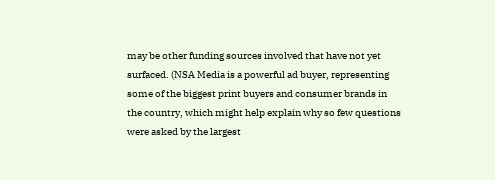may be other funding sources involved that have not yet surfaced. (NSA Media is a powerful ad buyer, representing some of the biggest print buyers and consumer brands in the country, which might help explain why so few questions were asked by the largest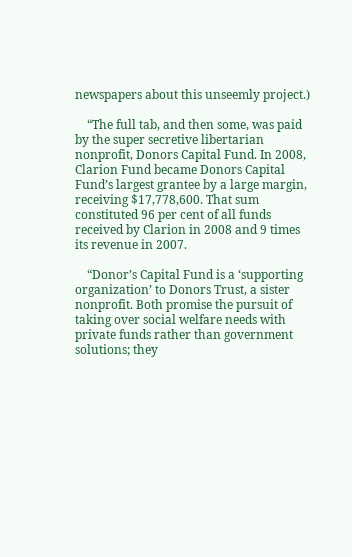newspapers about this unseemly project.)

    “The full tab, and then some, was paid by the super secretive libertarian nonprofit, Donors Capital Fund. In 2008, Clarion Fund became Donors Capital Fund’s largest grantee by a large margin, receiving $17,778,600. That sum constituted 96 per cent of all funds received by Clarion in 2008 and 9 times its revenue in 2007.

    “Donor’s Capital Fund is a ‘supporting organization’ to Donors Trust, a sister nonprofit. Both promise the pursuit of taking over social welfare needs with private funds rather than government solutions; they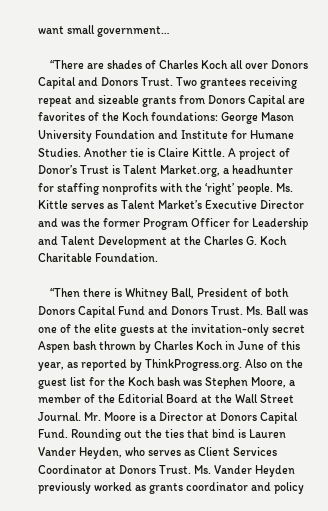want small government…

    “There are shades of Charles Koch all over Donors Capital and Donors Trust. Two grantees receiving repeat and sizeable grants from Donors Capital are favorites of the Koch foundations: George Mason University Foundation and Institute for Humane Studies. Another tie is Claire Kittle. A project of Donor’s Trust is Talent Market.org, a headhunter for staffing nonprofits with the ‘right’ people. Ms. Kittle serves as Talent Market’s Executive Director and was the former Program Officer for Leadership and Talent Development at the Charles G. Koch Charitable Foundation.

    “Then there is Whitney Ball, President of both Donors Capital Fund and Donors Trust. Ms. Ball was one of the elite guests at the invitation-only secret Aspen bash thrown by Charles Koch in June of this year, as reported by ThinkProgress.org. Also on the guest list for the Koch bash was Stephen Moore, a member of the Editorial Board at the Wall Street Journal. Mr. Moore is a Director at Donors Capital Fund. Rounding out the ties that bind is Lauren Vander Heyden, who serves as Client Services Coordinator at Donors Trust. Ms. Vander Heyden previously worked as grants coordinator and policy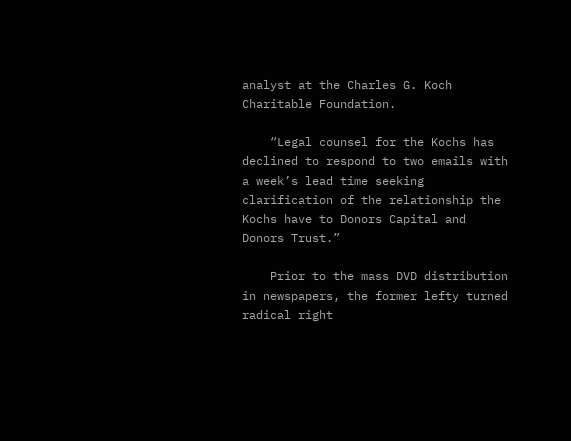analyst at the Charles G. Koch Charitable Foundation.

    “Legal counsel for the Kochs has declined to respond to two emails with a week’s lead time seeking clarification of the relationship the Kochs have to Donors Capital and Donors Trust.”

    Prior to the mass DVD distribution in newspapers, the former lefty turned radical right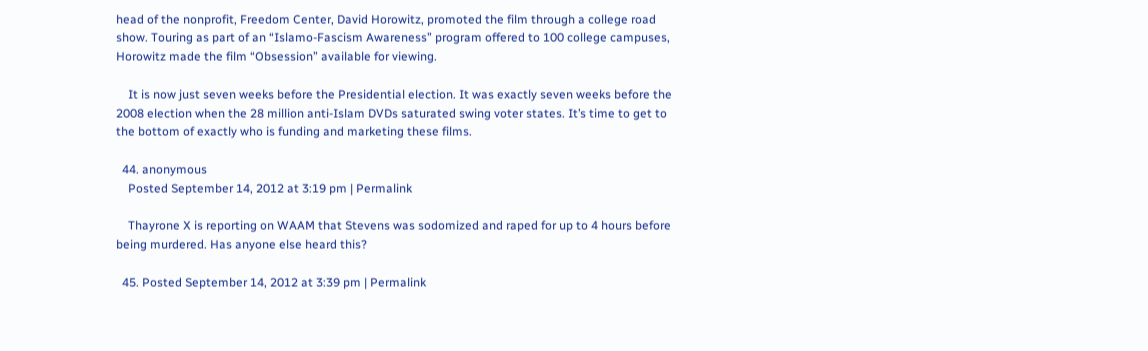head of the nonprofit, Freedom Center, David Horowitz, promoted the film through a college road show. Touring as part of an “Islamo-Fascism Awareness” program offered to 100 college campuses, Horowitz made the film “Obsession” available for viewing.

    It is now just seven weeks before the Presidential election. It was exactly seven weeks before the 2008 election when the 28 million anti-Islam DVDs saturated swing voter states. It’s time to get to the bottom of exactly who is funding and marketing these films.

  44. anonymous
    Posted September 14, 2012 at 3:19 pm | Permalink

    Thayrone X is reporting on WAAM that Stevens was sodomized and raped for up to 4 hours before being murdered. Has anyone else heard this?

  45. Posted September 14, 2012 at 3:39 pm | Permalink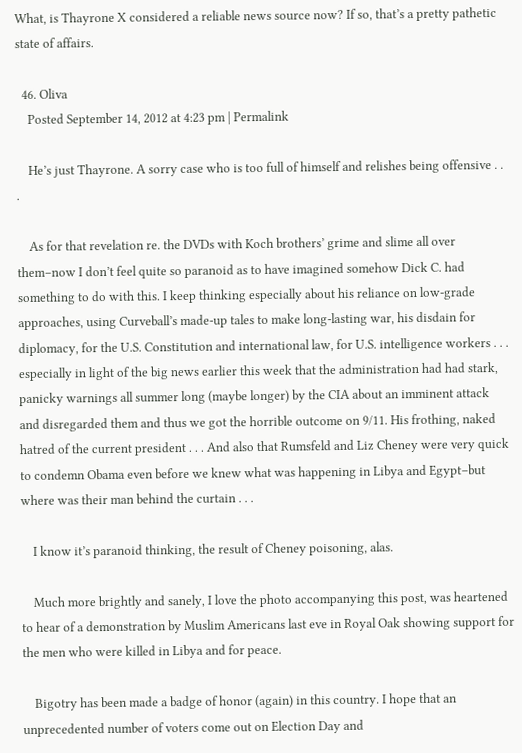What, is Thayrone X considered a reliable news source now? If so, that’s a pretty pathetic state of affairs.

  46. Oliva
    Posted September 14, 2012 at 4:23 pm | Permalink

    He’s just Thayrone. A sorry case who is too full of himself and relishes being offensive . . .

    As for that revelation re. the DVDs with Koch brothers’ grime and slime all over them–now I don’t feel quite so paranoid as to have imagined somehow Dick C. had something to do with this. I keep thinking especially about his reliance on low-grade approaches, using Curveball’s made-up tales to make long-lasting war, his disdain for diplomacy, for the U.S. Constitution and international law, for U.S. intelligence workers . . . especially in light of the big news earlier this week that the administration had had stark, panicky warnings all summer long (maybe longer) by the CIA about an imminent attack and disregarded them and thus we got the horrible outcome on 9/11. His frothing, naked hatred of the current president . . . And also that Rumsfeld and Liz Cheney were very quick to condemn Obama even before we knew what was happening in Libya and Egypt–but where was their man behind the curtain . . .

    I know it’s paranoid thinking, the result of Cheney poisoning, alas.

    Much more brightly and sanely, I love the photo accompanying this post, was heartened to hear of a demonstration by Muslim Americans last eve in Royal Oak showing support for the men who were killed in Libya and for peace.

    Bigotry has been made a badge of honor (again) in this country. I hope that an unprecedented number of voters come out on Election Day and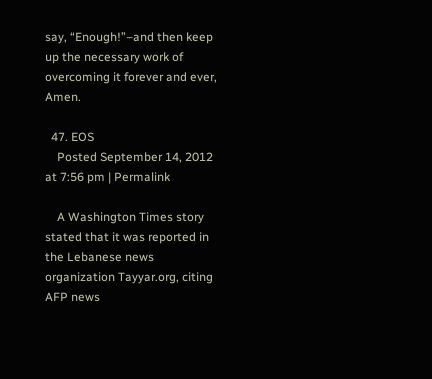say, “Enough!”–and then keep up the necessary work of overcoming it forever and ever, Amen.

  47. EOS
    Posted September 14, 2012 at 7:56 pm | Permalink

    A Washington Times story stated that it was reported in the Lebanese news organization Tayyar.org, citing AFP news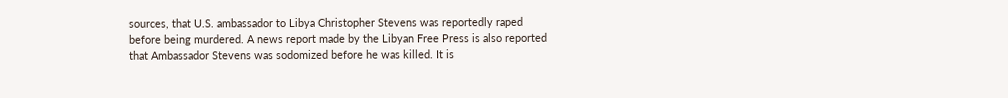sources, that U.S. ambassador to Libya Christopher Stevens was reportedly raped before being murdered. A news report made by the Libyan Free Press is also reported that Ambassador Stevens was sodomized before he was killed. It is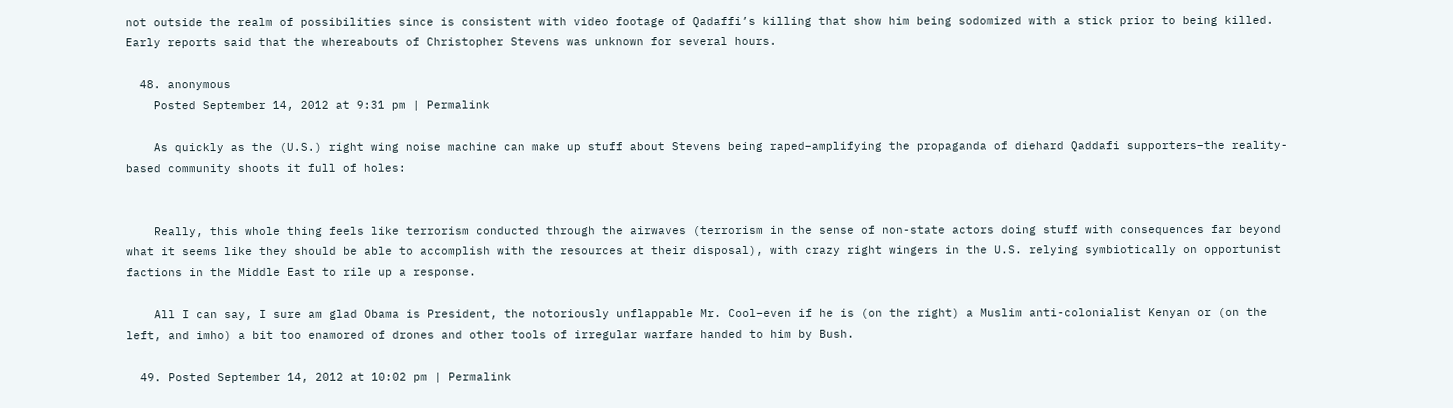not outside the realm of possibilities since is consistent with video footage of Qadaffi’s killing that show him being sodomized with a stick prior to being killed. Early reports said that the whereabouts of Christopher Stevens was unknown for several hours.

  48. anonymous
    Posted September 14, 2012 at 9:31 pm | Permalink

    As quickly as the (U.S.) right wing noise machine can make up stuff about Stevens being raped–amplifying the propaganda of diehard Qaddafi supporters–the reality-based community shoots it full of holes:


    Really, this whole thing feels like terrorism conducted through the airwaves (terrorism in the sense of non-state actors doing stuff with consequences far beyond what it seems like they should be able to accomplish with the resources at their disposal), with crazy right wingers in the U.S. relying symbiotically on opportunist factions in the Middle East to rile up a response.

    All I can say, I sure am glad Obama is President, the notoriously unflappable Mr. Cool–even if he is (on the right) a Muslim anti-colonialist Kenyan or (on the left, and imho) a bit too enamored of drones and other tools of irregular warfare handed to him by Bush.

  49. Posted September 14, 2012 at 10:02 pm | Permalink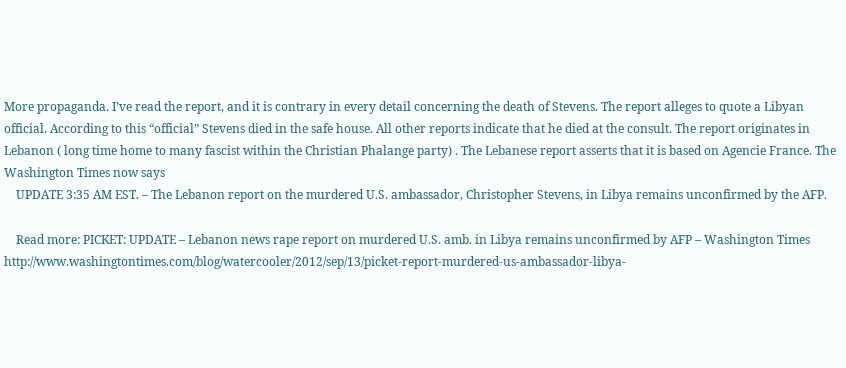More propaganda. I’ve read the report, and it is contrary in every detail concerning the death of Stevens. The report alleges to quote a Libyan official. According to this “official” Stevens died in the safe house. All other reports indicate that he died at the consult. The report originates in Lebanon ( long time home to many fascist within the Christian Phalange party) . The Lebanese report asserts that it is based on Agencie France. The Washington Times now says
    UPDATE 3:35 AM EST. – The Lebanon report on the murdered U.S. ambassador, Christopher Stevens, in Libya remains unconfirmed by the AFP.

    Read more: PICKET: UPDATE – Lebanon news rape report on murdered U.S. amb. in Libya remains unconfirmed by AFP – Washington Times http://www.washingtontimes.com/blog/watercooler/2012/sep/13/picket-report-murdered-us-ambassador-libya-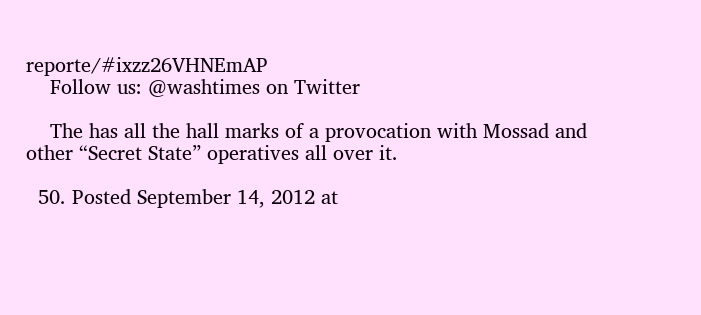reporte/#ixzz26VHNEmAP
    Follow us: @washtimes on Twitter

    The has all the hall marks of a provocation with Mossad and other “Secret State” operatives all over it.

  50. Posted September 14, 2012 at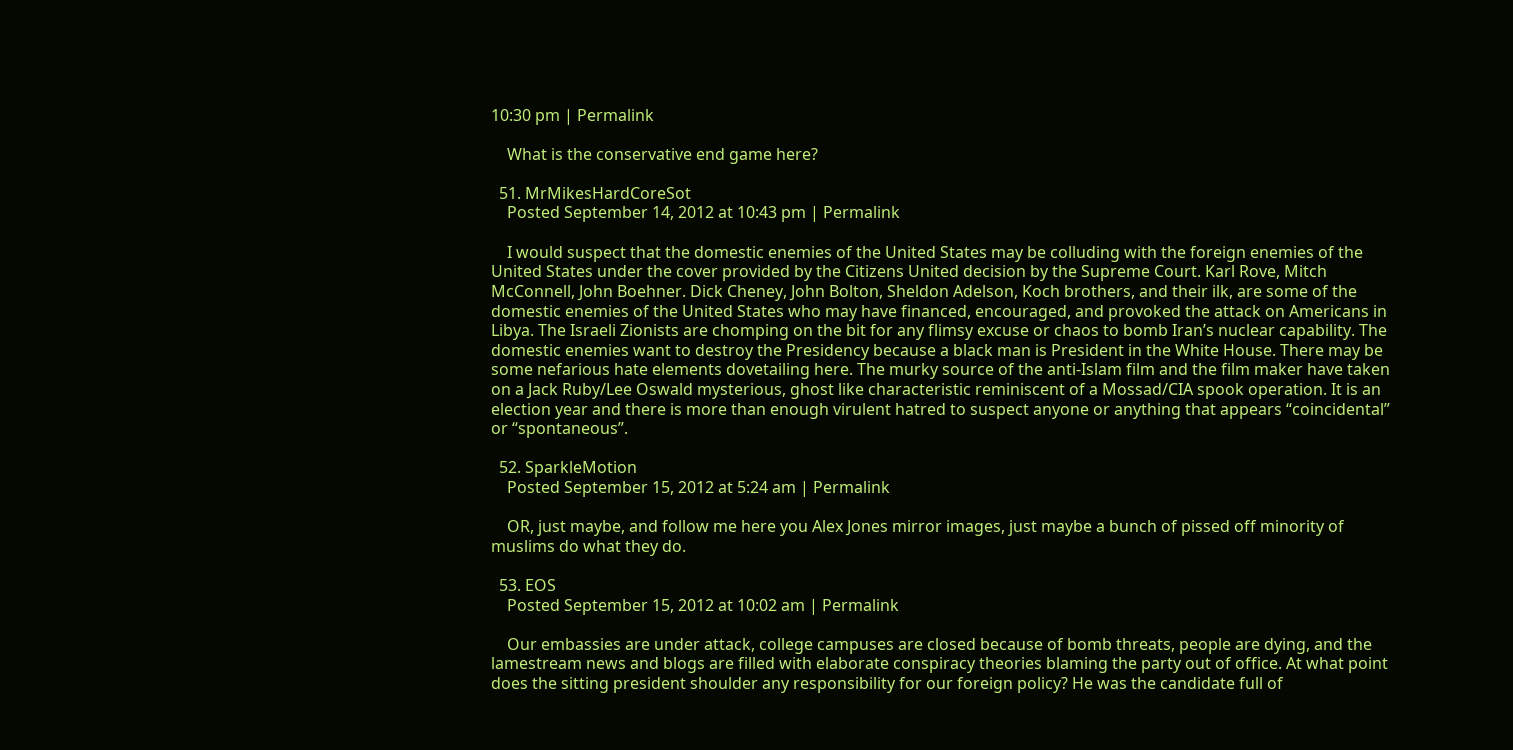10:30 pm | Permalink

    What is the conservative end game here?

  51. MrMikesHardCoreSot
    Posted September 14, 2012 at 10:43 pm | Permalink

    I would suspect that the domestic enemies of the United States may be colluding with the foreign enemies of the United States under the cover provided by the Citizens United decision by the Supreme Court. Karl Rove, Mitch McConnell, John Boehner. Dick Cheney, John Bolton, Sheldon Adelson, Koch brothers, and their ilk, are some of the domestic enemies of the United States who may have financed, encouraged, and provoked the attack on Americans in Libya. The Israeli Zionists are chomping on the bit for any flimsy excuse or chaos to bomb Iran’s nuclear capability. The domestic enemies want to destroy the Presidency because a black man is President in the White House. There may be some nefarious hate elements dovetailing here. The murky source of the anti-Islam film and the film maker have taken on a Jack Ruby/Lee Oswald mysterious, ghost like characteristic reminiscent of a Mossad/CIA spook operation. It is an election year and there is more than enough virulent hatred to suspect anyone or anything that appears “coincidental” or “spontaneous”.

  52. SparkleMotion
    Posted September 15, 2012 at 5:24 am | Permalink

    OR, just maybe, and follow me here you Alex Jones mirror images, just maybe a bunch of pissed off minority of muslims do what they do.

  53. EOS
    Posted September 15, 2012 at 10:02 am | Permalink

    Our embassies are under attack, college campuses are closed because of bomb threats, people are dying, and the lamestream news and blogs are filled with elaborate conspiracy theories blaming the party out of office. At what point does the sitting president shoulder any responsibility for our foreign policy? He was the candidate full of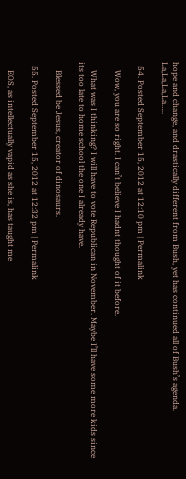hope and change, and drastically different from Bush, yet has continued all of Bush’s agenda. La,La,La,La…..

  54. Posted September 15, 2012 at 12:10 pm | Permalink

    Wow, you are so right. I can’t believe I hadnt thought of it before.

    What was I thinking? I will have to vote Republican in November. Maybe I’ll have some more kids since its too late to home school the one I already have.

    Blessed be Jesus, creator of dinosaurs.

  55. Posted September 15, 2012 at 12:32 pm | Permalink

    EOS, as intellectually vapid as she is, has taught me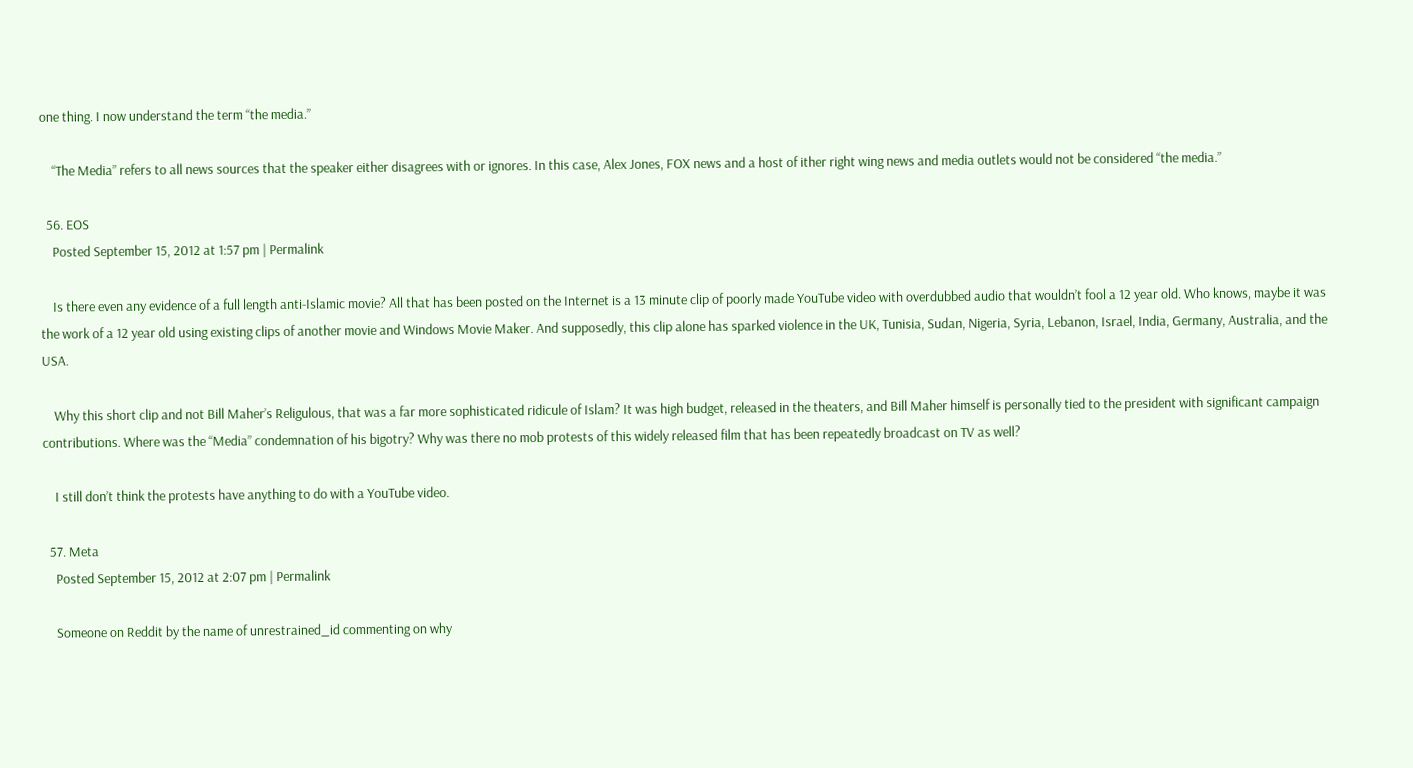one thing. I now understand the term “the media.”

    “The Media” refers to all news sources that the speaker either disagrees with or ignores. In this case, Alex Jones, FOX news and a host of ither right wing news and media outlets would not be considered “the media.”

  56. EOS
    Posted September 15, 2012 at 1:57 pm | Permalink

    Is there even any evidence of a full length anti-Islamic movie? All that has been posted on the Internet is a 13 minute clip of poorly made YouTube video with overdubbed audio that wouldn’t fool a 12 year old. Who knows, maybe it was the work of a 12 year old using existing clips of another movie and Windows Movie Maker. And supposedly, this clip alone has sparked violence in the UK, Tunisia, Sudan, Nigeria, Syria, Lebanon, Israel, India, Germany, Australia, and the USA.

    Why this short clip and not Bill Maher’s Religulous, that was a far more sophisticated ridicule of Islam? It was high budget, released in the theaters, and Bill Maher himself is personally tied to the president with significant campaign contributions. Where was the “Media” condemnation of his bigotry? Why was there no mob protests of this widely released film that has been repeatedly broadcast on TV as well?

    I still don’t think the protests have anything to do with a YouTube video.

  57. Meta
    Posted September 15, 2012 at 2:07 pm | Permalink

    Someone on Reddit by the name of unrestrained_id commenting on why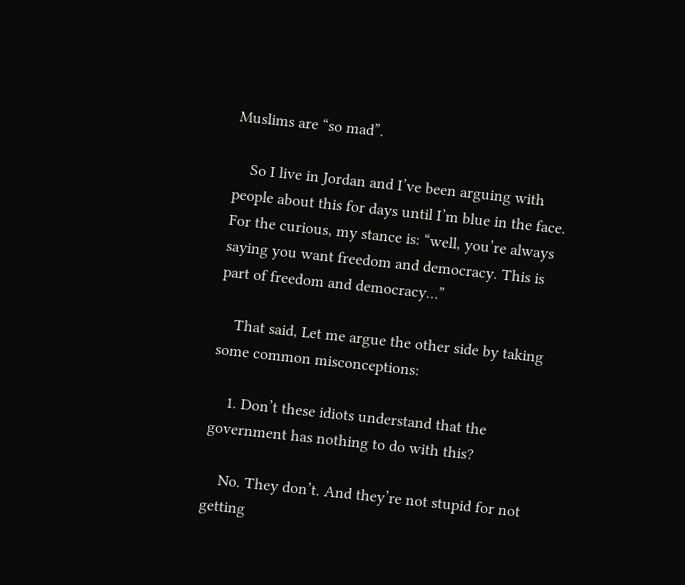Muslims are “so mad”.

    So I live in Jordan and I’ve been arguing with people about this for days until I’m blue in the face. For the curious, my stance is: “well, you’re always saying you want freedom and democracy. This is part of freedom and democracy…”

    That said, Let me argue the other side by taking some common misconceptions:

    1. Don’t these idiots understand that the government has nothing to do with this?

    No. They don’t. And they’re not stupid for not getting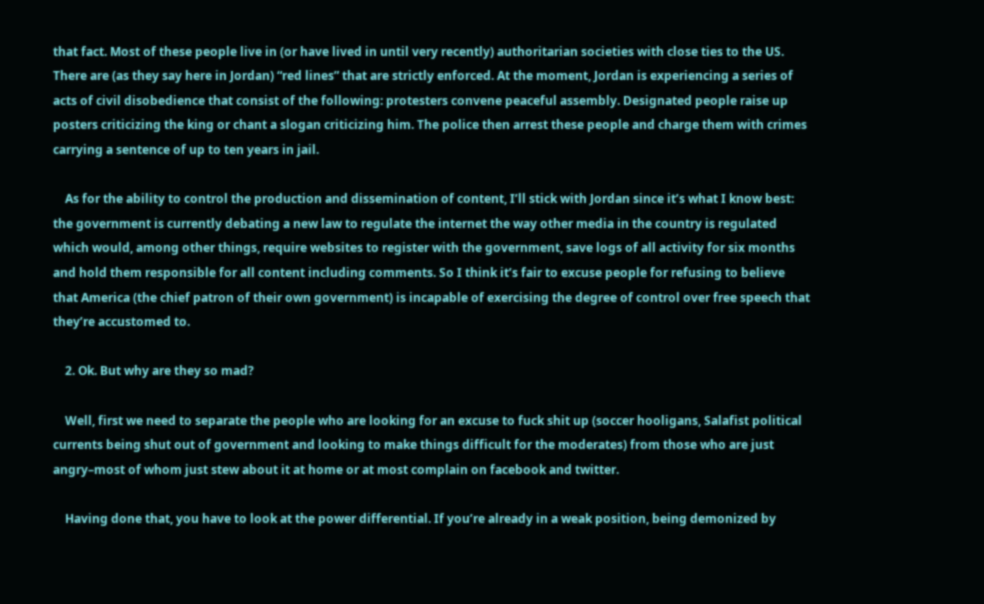that fact. Most of these people live in (or have lived in until very recently) authoritarian societies with close ties to the US. There are (as they say here in Jordan) “red lines” that are strictly enforced. At the moment, Jordan is experiencing a series of acts of civil disobedience that consist of the following: protesters convene peaceful assembly. Designated people raise up posters criticizing the king or chant a slogan criticizing him. The police then arrest these people and charge them with crimes carrying a sentence of up to ten years in jail.

    As for the ability to control the production and dissemination of content, I’ll stick with Jordan since it’s what I know best: the government is currently debating a new law to regulate the internet the way other media in the country is regulated which would, among other things, require websites to register with the government, save logs of all activity for six months and hold them responsible for all content including comments. So I think it’s fair to excuse people for refusing to believe that America (the chief patron of their own government) is incapable of exercising the degree of control over free speech that they’re accustomed to.

    2. Ok. But why are they so mad?

    Well, first we need to separate the people who are looking for an excuse to fuck shit up (soccer hooligans, Salafist political currents being shut out of government and looking to make things difficult for the moderates) from those who are just angry–most of whom just stew about it at home or at most complain on facebook and twitter.

    Having done that, you have to look at the power differential. If you’re already in a weak position, being demonized by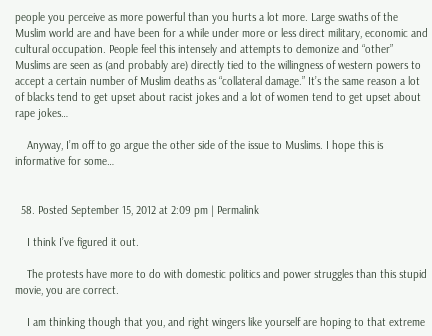people you perceive as more powerful than you hurts a lot more. Large swaths of the Muslim world are and have been for a while under more or less direct military, economic and cultural occupation. People feel this intensely and attempts to demonize and “other” Muslims are seen as (and probably are) directly tied to the willingness of western powers to accept a certain number of Muslim deaths as “collateral damage.” It’s the same reason a lot of blacks tend to get upset about racist jokes and a lot of women tend to get upset about rape jokes…

    Anyway, I’m off to go argue the other side of the issue to Muslims. I hope this is informative for some…


  58. Posted September 15, 2012 at 2:09 pm | Permalink

    I think I’ve figured it out.

    The protests have more to do with domestic politics and power struggles than this stupid movie, you are correct.

    I am thinking though that you, and right wingers like yourself are hoping to that extreme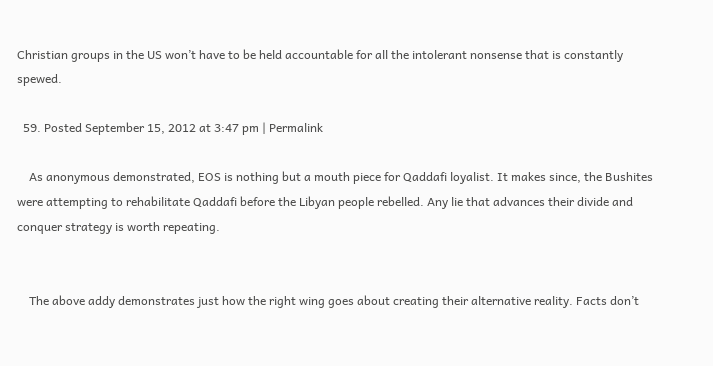Christian groups in the US won’t have to be held accountable for all the intolerant nonsense that is constantly spewed.

  59. Posted September 15, 2012 at 3:47 pm | Permalink

    As anonymous demonstrated, EOS is nothing but a mouth piece for Qaddafi loyalist. It makes since, the Bushites were attempting to rehabilitate Qaddafi before the Libyan people rebelled. Any lie that advances their divide and conquer strategy is worth repeating.


    The above addy demonstrates just how the right wing goes about creating their alternative reality. Facts don’t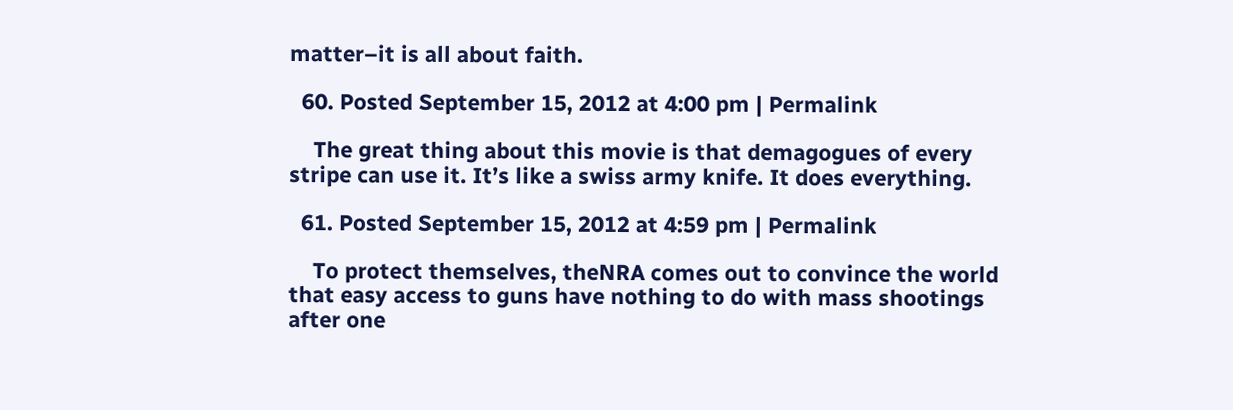matter–it is all about faith.

  60. Posted September 15, 2012 at 4:00 pm | Permalink

    The great thing about this movie is that demagogues of every stripe can use it. It’s like a swiss army knife. It does everything.

  61. Posted September 15, 2012 at 4:59 pm | Permalink

    To protect themselves, theNRA comes out to convince the world that easy access to guns have nothing to do with mass shootings after one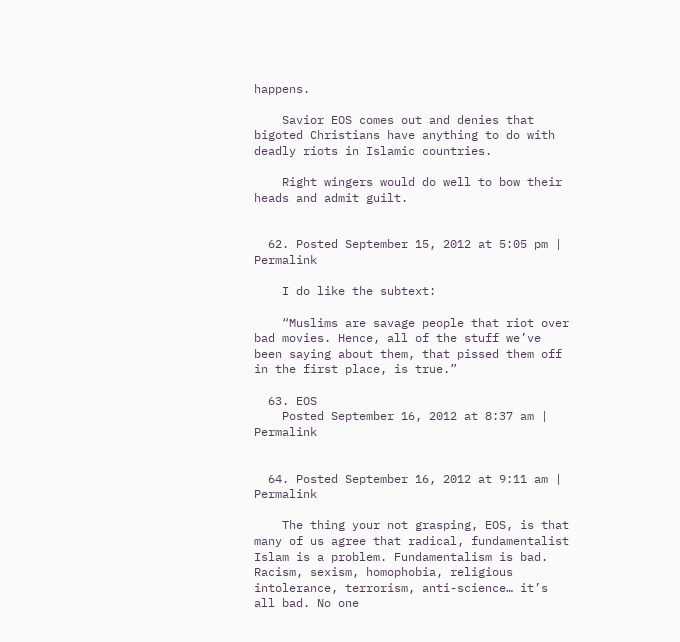happens.

    Savior EOS comes out and denies that bigoted Christians have anything to do with deadly riots in Islamic countries.

    Right wingers would do well to bow their heads and admit guilt.


  62. Posted September 15, 2012 at 5:05 pm | Permalink

    I do like the subtext:

    “Muslims are savage people that riot over bad movies. Hence, all of the stuff we’ve been saying about them, that pissed them off in the first place, is true.”

  63. EOS
    Posted September 16, 2012 at 8:37 am | Permalink


  64. Posted September 16, 2012 at 9:11 am | Permalink

    The thing your not grasping, EOS, is that many of us agree that radical, fundamentalist Islam is a problem. Fundamentalism is bad. Racism, sexism, homophobia, religious intolerance, terrorism, anti-science… it’s all bad. No one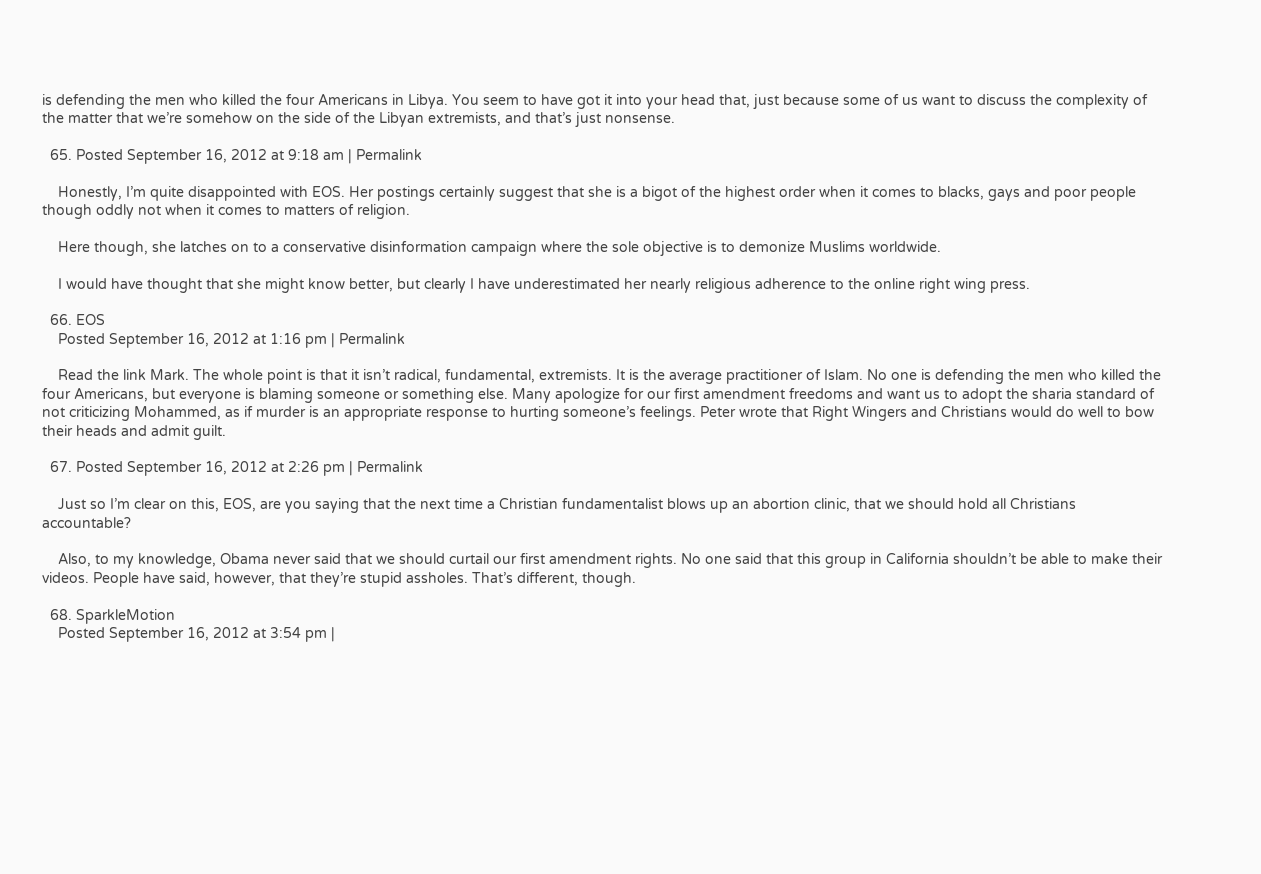is defending the men who killed the four Americans in Libya. You seem to have got it into your head that, just because some of us want to discuss the complexity of the matter that we’re somehow on the side of the Libyan extremists, and that’s just nonsense.

  65. Posted September 16, 2012 at 9:18 am | Permalink

    Honestly, I’m quite disappointed with EOS. Her postings certainly suggest that she is a bigot of the highest order when it comes to blacks, gays and poor people though oddly not when it comes to matters of religion.

    Here though, she latches on to a conservative disinformation campaign where the sole objective is to demonize Muslims worldwide.

    I would have thought that she might know better, but clearly I have underestimated her nearly religious adherence to the online right wing press.

  66. EOS
    Posted September 16, 2012 at 1:16 pm | Permalink

    Read the link Mark. The whole point is that it isn’t radical, fundamental, extremists. It is the average practitioner of Islam. No one is defending the men who killed the four Americans, but everyone is blaming someone or something else. Many apologize for our first amendment freedoms and want us to adopt the sharia standard of not criticizing Mohammed, as if murder is an appropriate response to hurting someone’s feelings. Peter wrote that Right Wingers and Christians would do well to bow their heads and admit guilt.

  67. Posted September 16, 2012 at 2:26 pm | Permalink

    Just so I’m clear on this, EOS, are you saying that the next time a Christian fundamentalist blows up an abortion clinic, that we should hold all Christians accountable?

    Also, to my knowledge, Obama never said that we should curtail our first amendment rights. No one said that this group in California shouldn’t be able to make their videos. People have said, however, that they’re stupid assholes. That’s different, though.

  68. SparkleMotion
    Posted September 16, 2012 at 3:54 pm |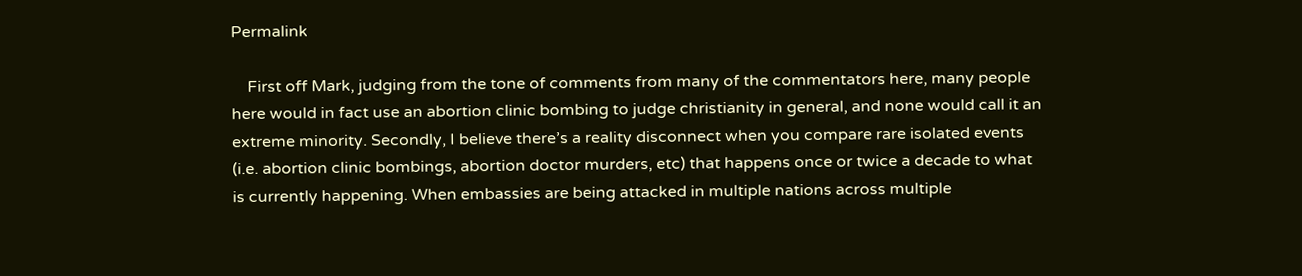Permalink

    First off Mark, judging from the tone of comments from many of the commentators here, many people here would in fact use an abortion clinic bombing to judge christianity in general, and none would call it an extreme minority. Secondly, I believe there’s a reality disconnect when you compare rare isolated events (i.e. abortion clinic bombings, abortion doctor murders, etc) that happens once or twice a decade to what is currently happening. When embassies are being attacked in multiple nations across multiple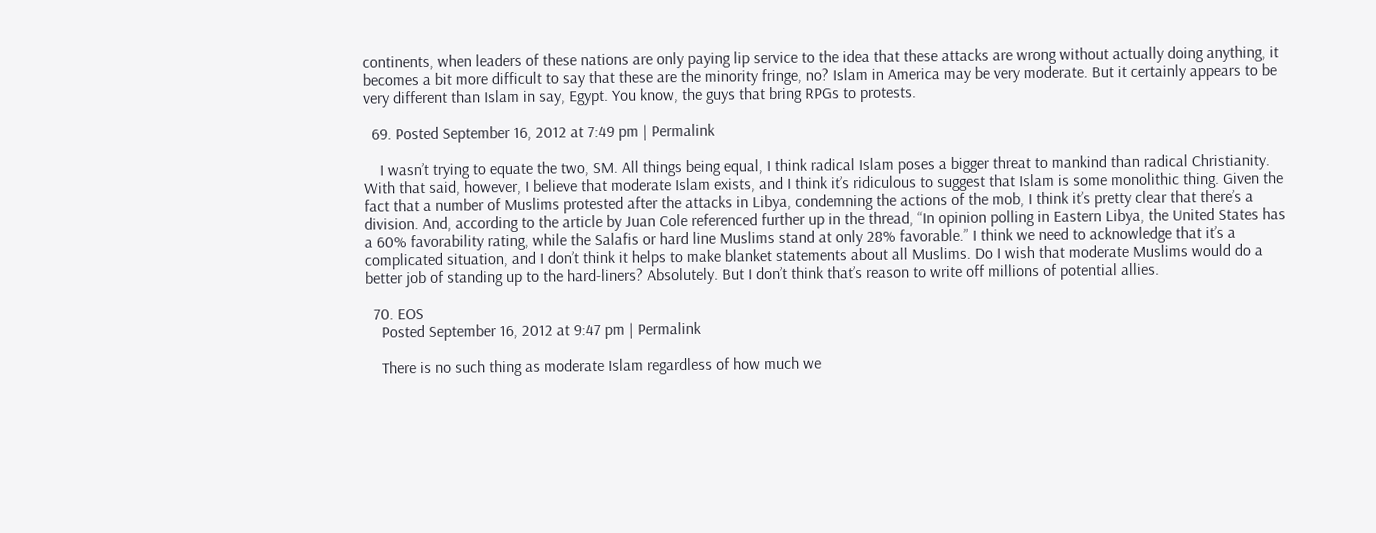continents, when leaders of these nations are only paying lip service to the idea that these attacks are wrong without actually doing anything, it becomes a bit more difficult to say that these are the minority fringe, no? Islam in America may be very moderate. But it certainly appears to be very different than Islam in say, Egypt. You know, the guys that bring RPGs to protests.

  69. Posted September 16, 2012 at 7:49 pm | Permalink

    I wasn’t trying to equate the two, SM. All things being equal, I think radical Islam poses a bigger threat to mankind than radical Christianity. With that said, however, I believe that moderate Islam exists, and I think it’s ridiculous to suggest that Islam is some monolithic thing. Given the fact that a number of Muslims protested after the attacks in Libya, condemning the actions of the mob, I think it’s pretty clear that there’s a division. And, according to the article by Juan Cole referenced further up in the thread, “In opinion polling in Eastern Libya, the United States has a 60% favorability rating, while the Salafis or hard line Muslims stand at only 28% favorable.” I think we need to acknowledge that it’s a complicated situation, and I don’t think it helps to make blanket statements about all Muslims. Do I wish that moderate Muslims would do a better job of standing up to the hard-liners? Absolutely. But I don’t think that’s reason to write off millions of potential allies.

  70. EOS
    Posted September 16, 2012 at 9:47 pm | Permalink

    There is no such thing as moderate Islam regardless of how much we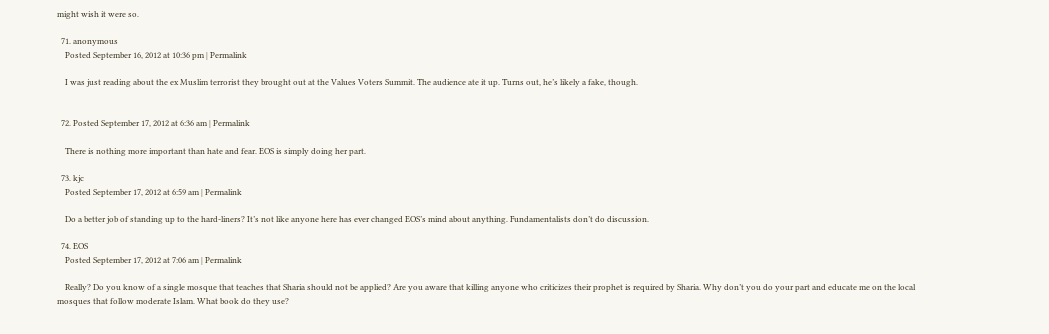might wish it were so.

  71. anonymous
    Posted September 16, 2012 at 10:36 pm | Permalink

    I was just reading about the ex Muslim terrorist they brought out at the Values Voters Summit. The audience ate it up. Turns out, he’s likely a fake, though.


  72. Posted September 17, 2012 at 6:36 am | Permalink

    There is nothing more important than hate and fear. EOS is simply doing her part.

  73. kjc
    Posted September 17, 2012 at 6:59 am | Permalink

    Do a better job of standing up to the hard-liners? It’s not like anyone here has ever changed EOS’s mind about anything. Fundamentalists don’t do discussion.

  74. EOS
    Posted September 17, 2012 at 7:06 am | Permalink

    Really? Do you know of a single mosque that teaches that Sharia should not be applied? Are you aware that killing anyone who criticizes their prophet is required by Sharia. Why don’t you do your part and educate me on the local mosques that follow moderate Islam. What book do they use?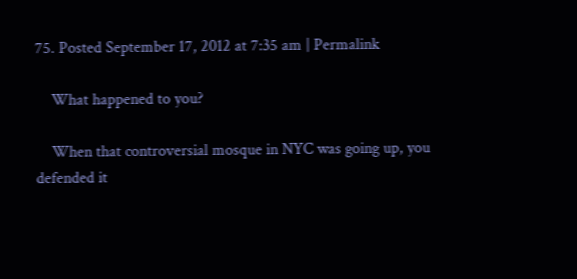75. Posted September 17, 2012 at 7:35 am | Permalink

    What happened to you?

    When that controversial mosque in NYC was going up, you defended it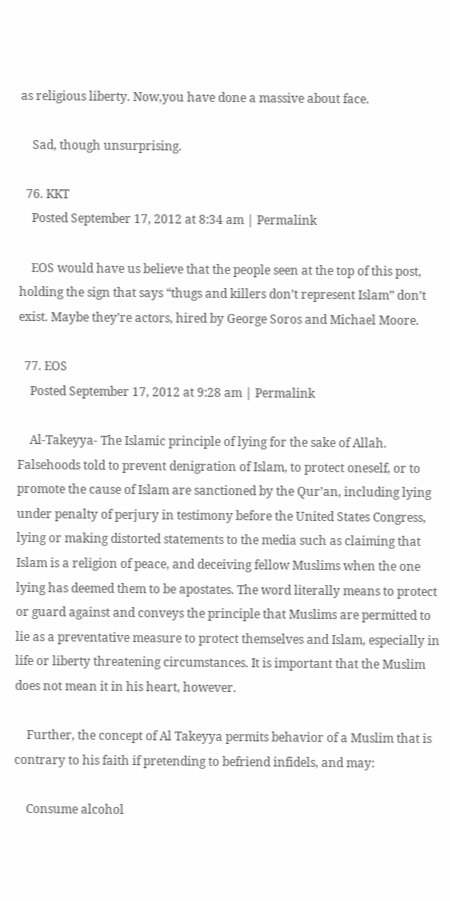as religious liberty. Now,you have done a massive about face.

    Sad, though unsurprising.

  76. KKT
    Posted September 17, 2012 at 8:34 am | Permalink

    EOS would have us believe that the people seen at the top of this post, holding the sign that says “thugs and killers don’t represent Islam” don’t exist. Maybe they’re actors, hired by George Soros and Michael Moore.

  77. EOS
    Posted September 17, 2012 at 9:28 am | Permalink

    Al-Takeyya- The Islamic principle of lying for the sake of Allah. Falsehoods told to prevent denigration of Islam, to protect oneself, or to promote the cause of Islam are sanctioned by the Qur’an, including lying under penalty of perjury in testimony before the United States Congress, lying or making distorted statements to the media such as claiming that Islam is a religion of peace, and deceiving fellow Muslims when the one lying has deemed them to be apostates. The word literally means to protect or guard against and conveys the principle that Muslims are permitted to lie as a preventative measure to protect themselves and Islam, especially in life or liberty threatening circumstances. It is important that the Muslim does not mean it in his heart, however.

    Further, the concept of Al Takeyya permits behavior of a Muslim that is contrary to his faith if pretending to befriend infidels, and may:

    Consume alcohol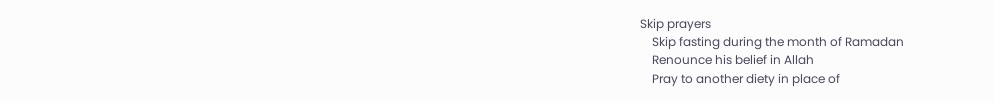Skip prayers
    Skip fasting during the month of Ramadan
    Renounce his belief in Allah
    Pray to another diety in place of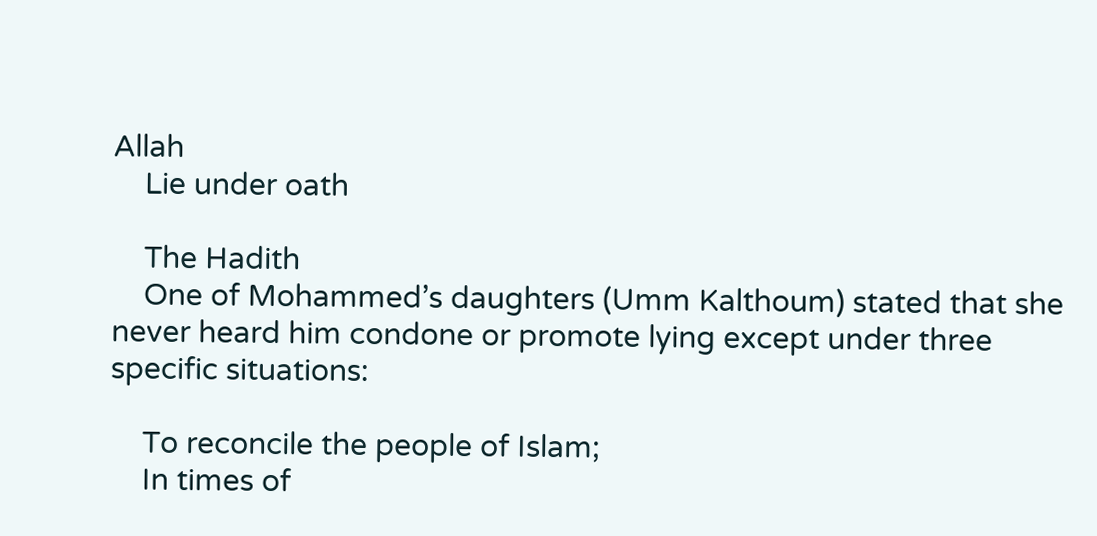Allah
    Lie under oath

    The Hadith
    One of Mohammed’s daughters (Umm Kalthoum) stated that she never heard him condone or promote lying except under three specific situations:

    To reconcile the people of Islam;
    In times of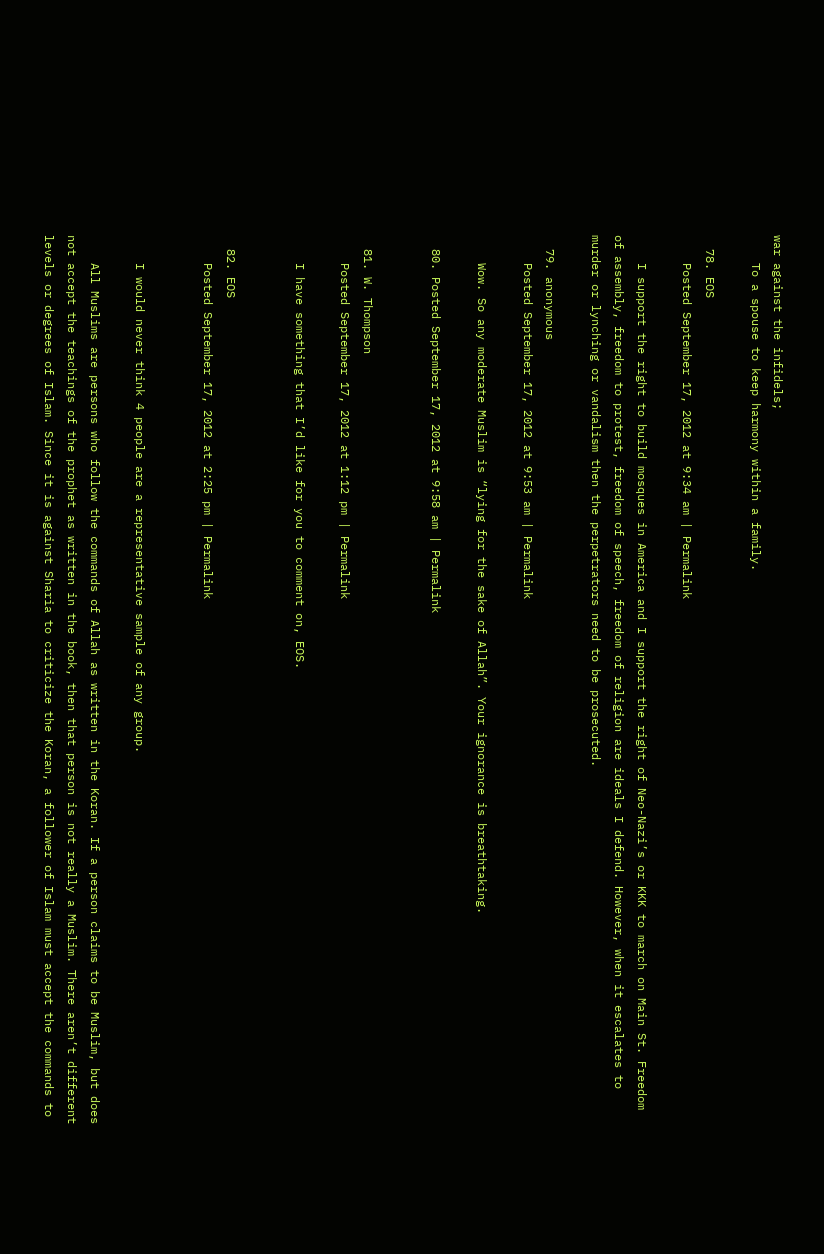war against the infidels;
    To a spouse to keep harmony within a family.

  78. EOS
    Posted September 17, 2012 at 9:34 am | Permalink

    I support the right to build mosques in America and I support the right of Neo-Nazi’s or KKK to march on Main St. Freedom of assembly, freedom to protest, freedom of speech, freedom of religion are ideals I defend. However, when it escalates to murder or lynching or vandalism then the perpetrators need to be prosecuted.

  79. anonymous
    Posted September 17, 2012 at 9:53 am | Permalink

    Wow. So any moderate Muslim is “lying for the sake of Allah”. Your ignorance is breathtaking.

  80. Posted September 17, 2012 at 9:58 am | Permalink


  81. W. Thompson
    Posted September 17, 2012 at 1:12 pm | Permalink

    I have something that I’d like for you to comment on, EOS.


  82. EOS
    Posted September 17, 2012 at 2:25 pm | Permalink


    I would never think 4 people are a representative sample of any group.

    All Muslims are persons who follow the commands of Allah as written in the Koran. If a person claims to be Muslim, but does not accept the teachings of the prophet as written in the book, then that person is not really a Muslim. There aren’t different levels or degrees of Islam. Since it is against Sharia to criticize the Koran, a follower of Islam must accept the commands to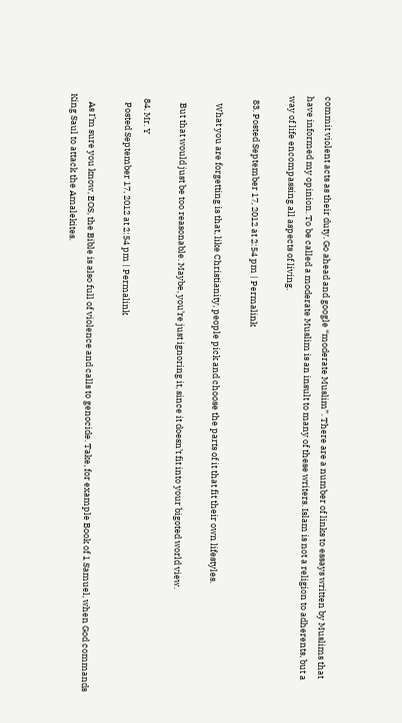commit violent acts as their duty. Go ahead and google “moderate Muslim”. There are a number of links to essays written by Muslims that have informed my opinion. To be called a moderate Muslim is an insult to many of these writers. Islam is not a religion to adherents, but a way of life encompassing all aspects of living.

  83. Posted September 17, 2012 at 2:54 pm | Permalink

    What you are forgetting is that, like Christianity, people pick and choose the parts of it that fit their own lifestyles.

    But that would just be too reasonable. Maybe, you’re just ignoring it, since it doesn’t fit into your bigoted world view.

  84. Mr. Y
    Posted September 17, 2012 at 2:54 pm | Permalink

    As I’m sure you know, EOS, the Bible is also full of violence and calls to genocide. Take, for example Book of 1 Samuel, when God commands King Saul to attack the Amalekites.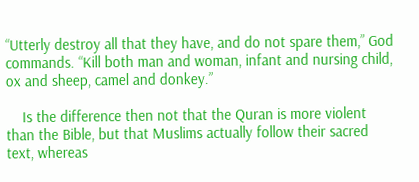“Utterly destroy all that they have, and do not spare them,” God commands. “Kill both man and woman, infant and nursing child, ox and sheep, camel and donkey.”

    Is the difference then not that the Quran is more violent than the Bible, but that Muslims actually follow their sacred text, whereas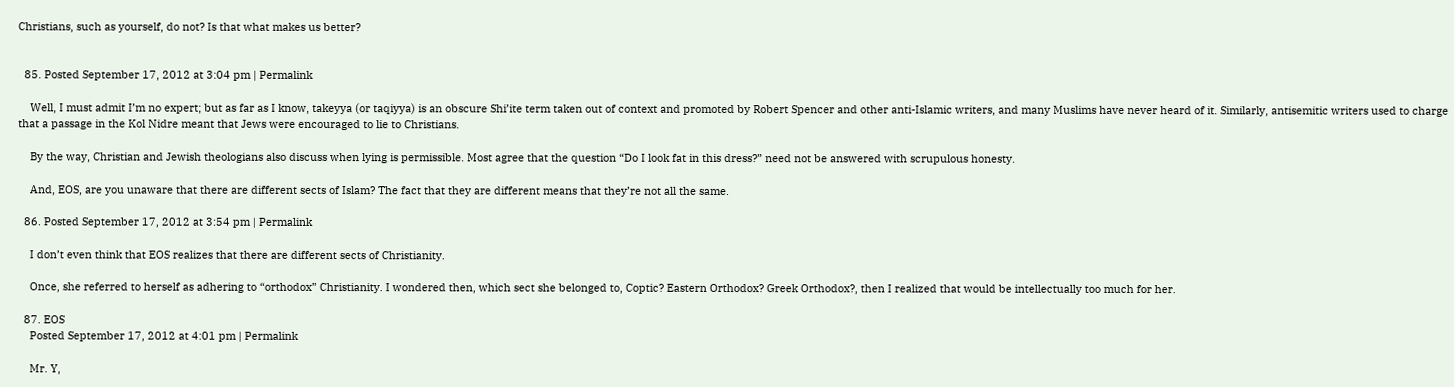Christians, such as yourself, do not? Is that what makes us better?


  85. Posted September 17, 2012 at 3:04 pm | Permalink

    Well, I must admit I’m no expert; but as far as I know, takeyya (or taqiyya) is an obscure Shi’ite term taken out of context and promoted by Robert Spencer and other anti-Islamic writers, and many Muslims have never heard of it. Similarly, antisemitic writers used to charge that a passage in the Kol Nidre meant that Jews were encouraged to lie to Christians.

    By the way, Christian and Jewish theologians also discuss when lying is permissible. Most agree that the question “Do I look fat in this dress?” need not be answered with scrupulous honesty.

    And, EOS, are you unaware that there are different sects of Islam? The fact that they are different means that they’re not all the same.

  86. Posted September 17, 2012 at 3:54 pm | Permalink

    I don’t even think that EOS realizes that there are different sects of Christianity.

    Once, she referred to herself as adhering to “orthodox” Christianity. I wondered then, which sect she belonged to, Coptic? Eastern Orthodox? Greek Orthodox?, then I realized that would be intellectually too much for her.

  87. EOS
    Posted September 17, 2012 at 4:01 pm | Permalink

    Mr. Y,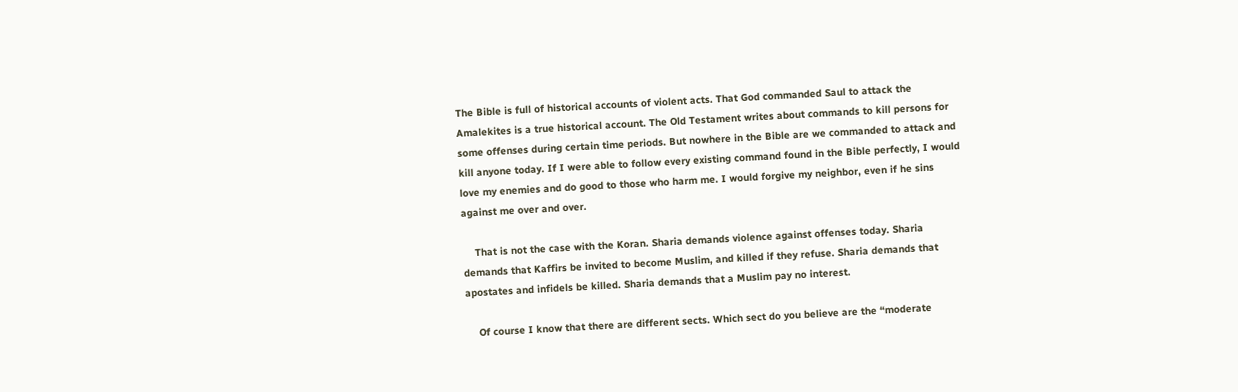The Bible is full of historical accounts of violent acts. That God commanded Saul to attack the Amalekites is a true historical account. The Old Testament writes about commands to kill persons for some offenses during certain time periods. But nowhere in the Bible are we commanded to attack and kill anyone today. If I were able to follow every existing command found in the Bible perfectly, I would love my enemies and do good to those who harm me. I would forgive my neighbor, even if he sins against me over and over.

    That is not the case with the Koran. Sharia demands violence against offenses today. Sharia demands that Kaffirs be invited to become Muslim, and killed if they refuse. Sharia demands that apostates and infidels be killed. Sharia demands that a Muslim pay no interest.

    Of course I know that there are different sects. Which sect do you believe are the “moderate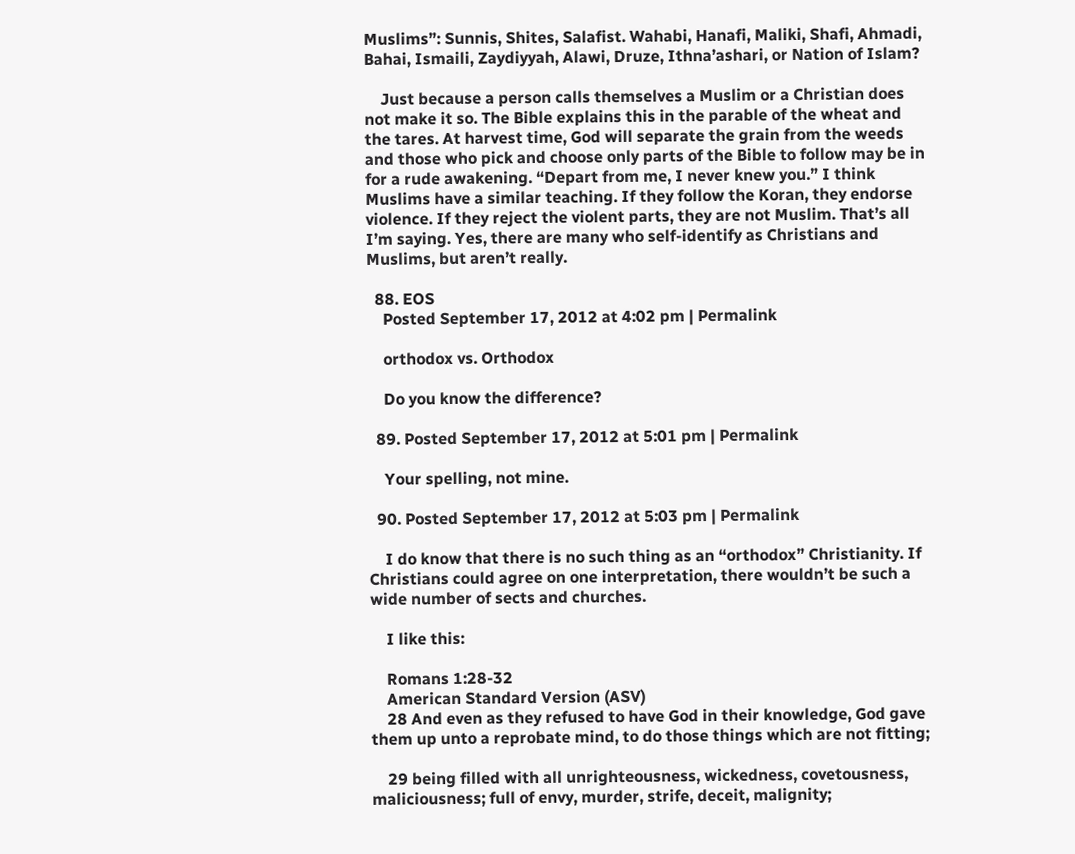Muslims”: Sunnis, Shites, Salafist. Wahabi, Hanafi, Maliki, Shafi, Ahmadi, Bahai, Ismaili, Zaydiyyah, Alawi, Druze, Ithna’ashari, or Nation of Islam?

    Just because a person calls themselves a Muslim or a Christian does not make it so. The Bible explains this in the parable of the wheat and the tares. At harvest time, God will separate the grain from the weeds and those who pick and choose only parts of the Bible to follow may be in for a rude awakening. “Depart from me, I never knew you.” I think Muslims have a similar teaching. If they follow the Koran, they endorse violence. If they reject the violent parts, they are not Muslim. That’s all I’m saying. Yes, there are many who self-identify as Christians and Muslims, but aren’t really.

  88. EOS
    Posted September 17, 2012 at 4:02 pm | Permalink

    orthodox vs. Orthodox

    Do you know the difference?

  89. Posted September 17, 2012 at 5:01 pm | Permalink

    Your spelling, not mine.

  90. Posted September 17, 2012 at 5:03 pm | Permalink

    I do know that there is no such thing as an “orthodox” Christianity. If Christians could agree on one interpretation, there wouldn’t be such a wide number of sects and churches.

    I like this:

    Romans 1:28-32
    American Standard Version (ASV)
    28 And even as they refused to have God in their knowledge, God gave them up unto a reprobate mind, to do those things which are not fitting;

    29 being filled with all unrighteousness, wickedness, covetousness, maliciousness; full of envy, murder, strife, deceit, malignity;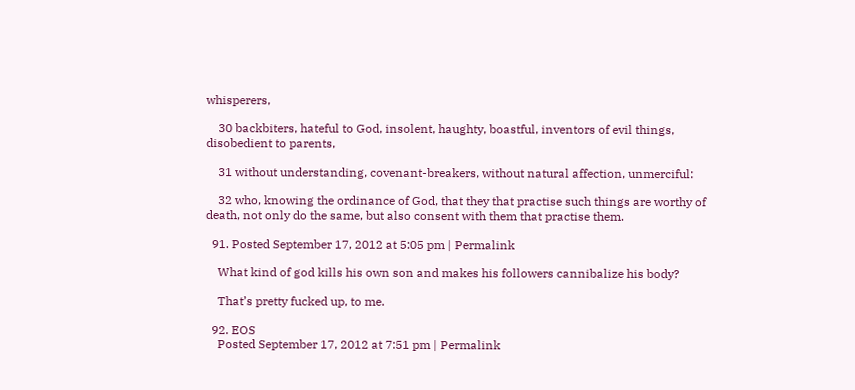whisperers,

    30 backbiters, hateful to God, insolent, haughty, boastful, inventors of evil things, disobedient to parents,

    31 without understanding, covenant-breakers, without natural affection, unmerciful:

    32 who, knowing the ordinance of God, that they that practise such things are worthy of death, not only do the same, but also consent with them that practise them.

  91. Posted September 17, 2012 at 5:05 pm | Permalink

    What kind of god kills his own son and makes his followers cannibalize his body?

    That’s pretty fucked up, to me.

  92. EOS
    Posted September 17, 2012 at 7:51 pm | Permalink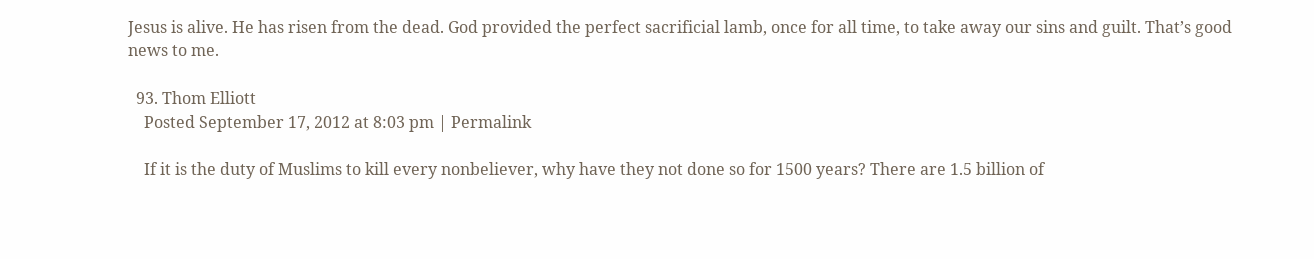Jesus is alive. He has risen from the dead. God provided the perfect sacrificial lamb, once for all time, to take away our sins and guilt. That’s good news to me.

  93. Thom Elliott
    Posted September 17, 2012 at 8:03 pm | Permalink

    If it is the duty of Muslims to kill every nonbeliever, why have they not done so for 1500 years? There are 1.5 billion of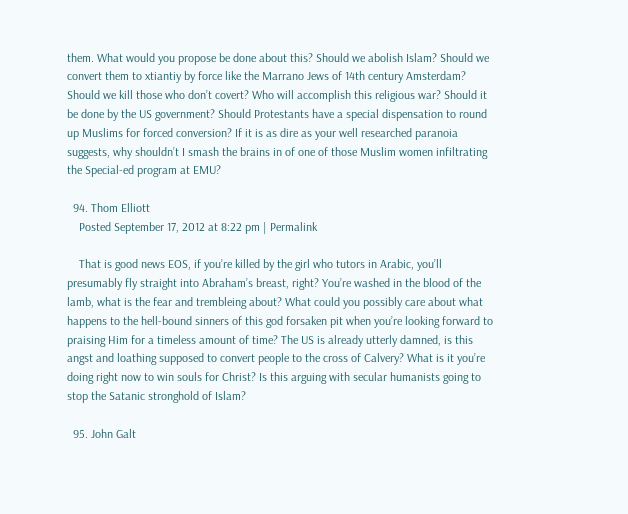them. What would you propose be done about this? Should we abolish Islam? Should we convert them to xtiantiy by force like the Marrano Jews of 14th century Amsterdam? Should we kill those who don’t covert? Who will accomplish this religious war? Should it be done by the US government? Should Protestants have a special dispensation to round up Muslims for forced conversion? If it is as dire as your well researched paranoia suggests, why shouldn’t I smash the brains in of one of those Muslim women infiltrating the Special-ed program at EMU?

  94. Thom Elliott
    Posted September 17, 2012 at 8:22 pm | Permalink

    That is good news EOS, if you’re killed by the girl who tutors in Arabic, you’ll presumably fly straight into Abraham’s breast, right? You’re washed in the blood of the lamb, what is the fear and trembleing about? What could you possibly care about what happens to the hell-bound sinners of this god forsaken pit when you’re looking forward to praising Him for a timeless amount of time? The US is already utterly damned, is this angst and loathing supposed to convert people to the cross of Calvery? What is it you’re doing right now to win souls for Christ? Is this arguing with secular humanists going to stop the Satanic stronghold of Islam?

  95. John Galt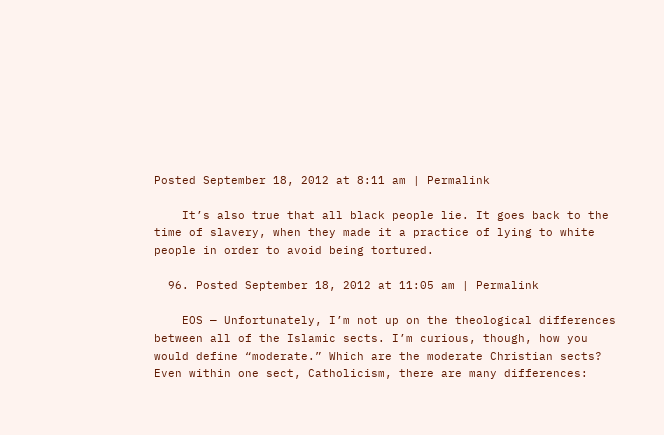Posted September 18, 2012 at 8:11 am | Permalink

    It’s also true that all black people lie. It goes back to the time of slavery, when they made it a practice of lying to white people in order to avoid being tortured.

  96. Posted September 18, 2012 at 11:05 am | Permalink

    EOS — Unfortunately, I’m not up on the theological differences between all of the Islamic sects. I’m curious, though, how you would define “moderate.” Which are the moderate Christian sects? Even within one sect, Catholicism, there are many differences: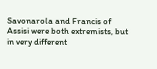Savonarola and Francis of Assisi were both extremists, but in very different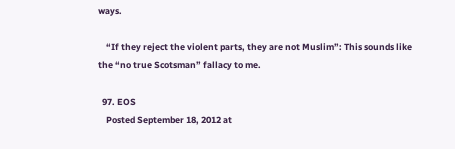ways.

    “If they reject the violent parts, they are not Muslim”: This sounds like the “no true Scotsman” fallacy to me.

  97. EOS
    Posted September 18, 2012 at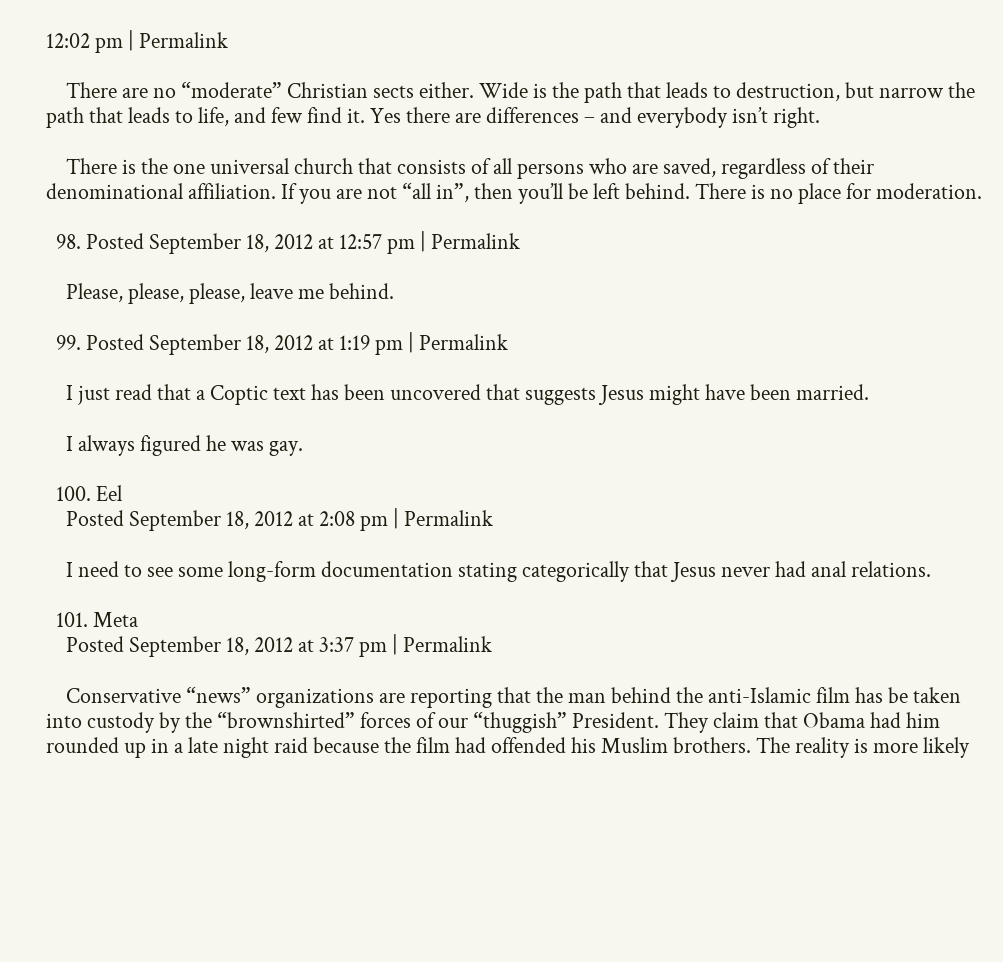12:02 pm | Permalink

    There are no “moderate” Christian sects either. Wide is the path that leads to destruction, but narrow the path that leads to life, and few find it. Yes there are differences – and everybody isn’t right.

    There is the one universal church that consists of all persons who are saved, regardless of their denominational affiliation. If you are not “all in”, then you’ll be left behind. There is no place for moderation.

  98. Posted September 18, 2012 at 12:57 pm | Permalink

    Please, please, please, leave me behind.

  99. Posted September 18, 2012 at 1:19 pm | Permalink

    I just read that a Coptic text has been uncovered that suggests Jesus might have been married.

    I always figured he was gay.

  100. Eel
    Posted September 18, 2012 at 2:08 pm | Permalink

    I need to see some long-form documentation stating categorically that Jesus never had anal relations.

  101. Meta
    Posted September 18, 2012 at 3:37 pm | Permalink

    Conservative “news” organizations are reporting that the man behind the anti-Islamic film has be taken into custody by the “brownshirted” forces of our “thuggish” President. They claim that Obama had him rounded up in a late night raid because the film had offended his Muslim brothers. The reality is more likely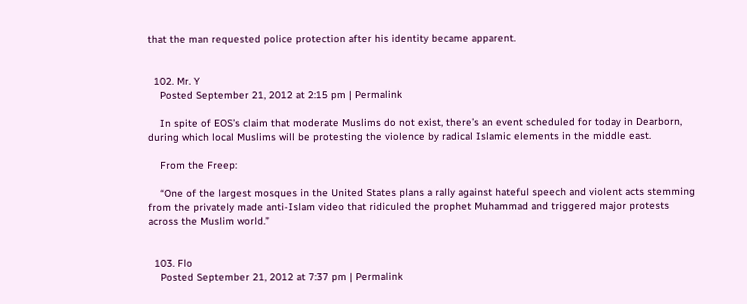that the man requested police protection after his identity became apparent.


  102. Mr. Y
    Posted September 21, 2012 at 2:15 pm | Permalink

    In spite of EOS’s claim that moderate Muslims do not exist, there’s an event scheduled for today in Dearborn, during which local Muslims will be protesting the violence by radical Islamic elements in the middle east.

    From the Freep:

    “One of the largest mosques in the United States plans a rally against hateful speech and violent acts stemming from the privately made anti-Islam video that ridiculed the prophet Muhammad and triggered major protests across the Muslim world.”


  103. Flo
    Posted September 21, 2012 at 7:37 pm | Permalink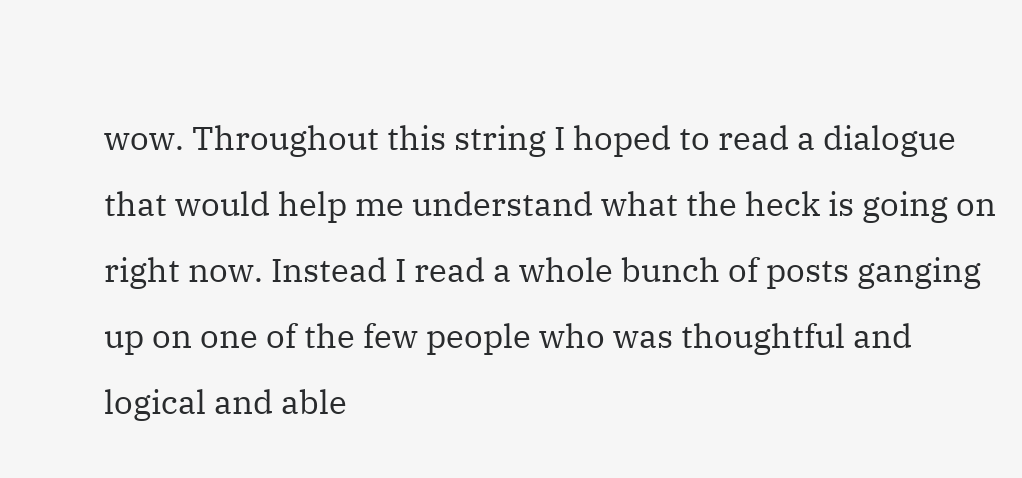wow. Throughout this string I hoped to read a dialogue that would help me understand what the heck is going on right now. Instead I read a whole bunch of posts ganging up on one of the few people who was thoughtful and logical and able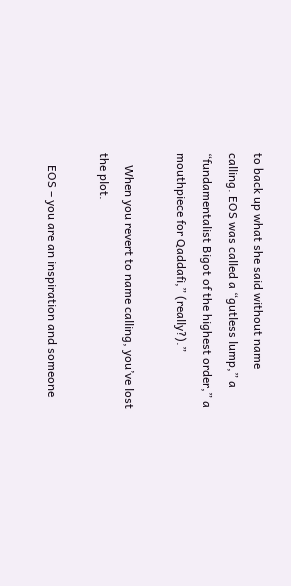to back up what she said without name calling. EOS was called a “gutless lump,” a “fundamentalist Bigot of the highest order,” a mouthpiece for Qaddafi,” (really?).”

    When you revert to name calling, you’ve lost the plot.

    EOS – you are an inspiration and someone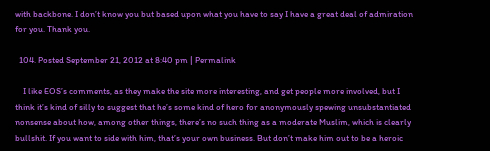with backbone. I don’t know you but based upon what you have to say I have a great deal of admiration for you. Thank you.

  104. Posted September 21, 2012 at 8:40 pm | Permalink

    I like EOS’s comments, as they make the site more interesting, and get people more involved, but I think it’s kind of silly to suggest that he’s some kind of hero for anonymously spewing unsubstantiated nonsense about how, among other things, there’s no such thing as a moderate Muslim, which is clearly bullshit. If you want to side with him, that’s your own business. But don’t make him out to be a heroic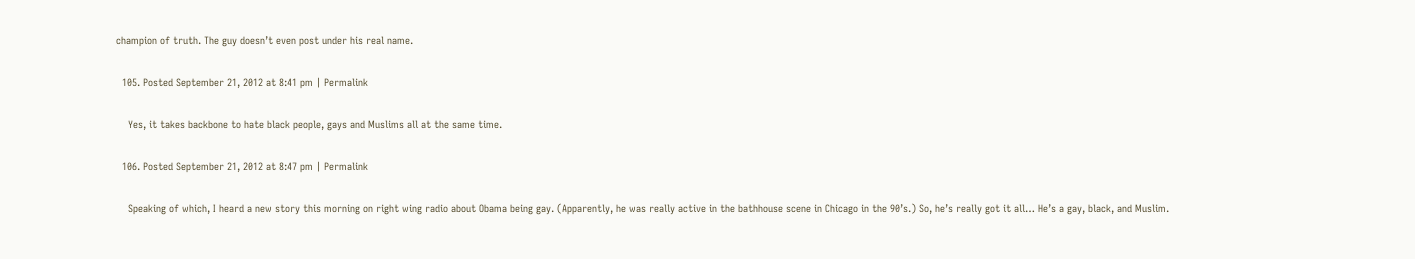champion of truth. The guy doesn’t even post under his real name.

  105. Posted September 21, 2012 at 8:41 pm | Permalink

    Yes, it takes backbone to hate black people, gays and Muslims all at the same time.

  106. Posted September 21, 2012 at 8:47 pm | Permalink

    Speaking of which, I heard a new story this morning on right wing radio about Obama being gay. (Apparently, he was really active in the bathhouse scene in Chicago in the 90’s.) So, he’s really got it all… He’s a gay, black, and Muslim.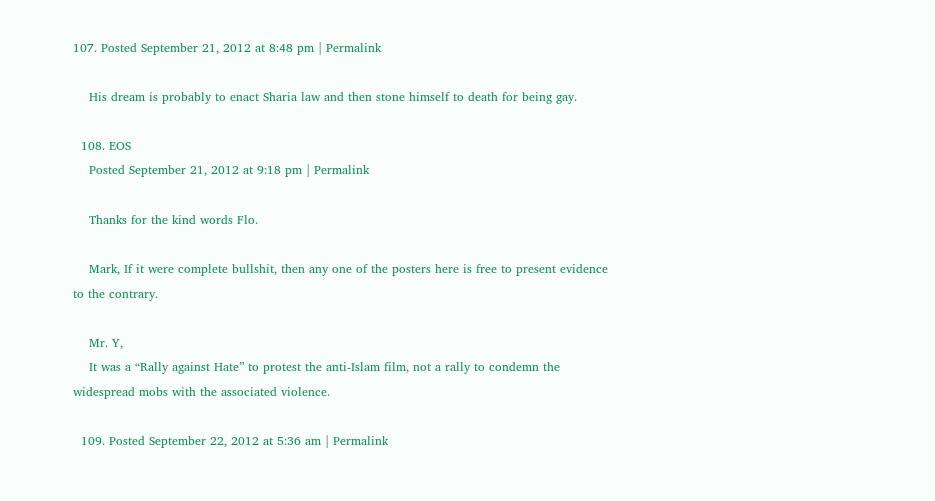107. Posted September 21, 2012 at 8:48 pm | Permalink

    His dream is probably to enact Sharia law and then stone himself to death for being gay.

  108. EOS
    Posted September 21, 2012 at 9:18 pm | Permalink

    Thanks for the kind words Flo.

    Mark, If it were complete bullshit, then any one of the posters here is free to present evidence to the contrary.

    Mr. Y,
    It was a “Rally against Hate” to protest the anti-Islam film, not a rally to condemn the widespread mobs with the associated violence.

  109. Posted September 22, 2012 at 5:36 am | Permalink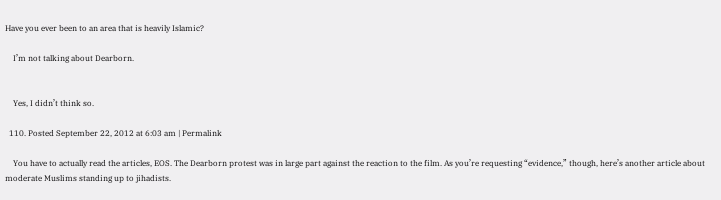Have you ever been to an area that is heavily Islamic?

    I’m not talking about Dearborn.


    Yes, I didn’t think so.

  110. Posted September 22, 2012 at 6:03 am | Permalink

    You have to actually read the articles, EOS. The Dearborn protest was in large part against the reaction to the film. As you’re requesting “evidence,” though, here’s another article about moderate Muslims standing up to jihadists.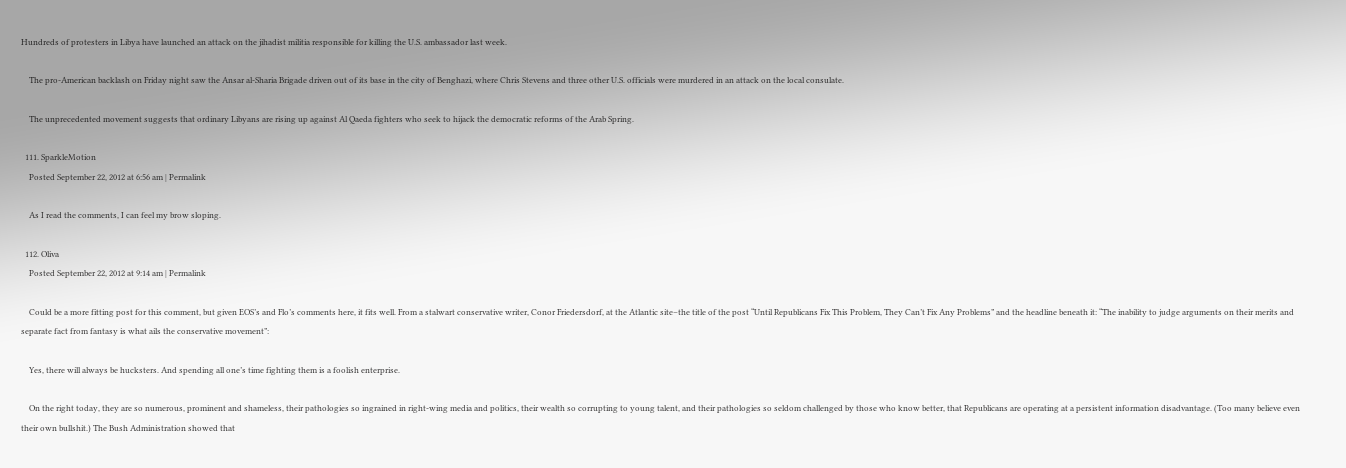Hundreds of protesters in Libya have launched an attack on the jihadist militia responsible for killing the U.S. ambassador last week.

    The pro-American backlash on Friday night saw the Ansar al-Sharia Brigade driven out of its base in the city of Benghazi, where Chris Stevens and three other U.S. officials were murdered in an attack on the local consulate.

    The unprecedented movement suggests that ordinary Libyans are rising up against Al Qaeda fighters who seek to hijack the democratic reforms of the Arab Spring.

  111. SparkleMotion
    Posted September 22, 2012 at 6:56 am | Permalink

    As I read the comments, I can feel my brow sloping.

  112. Oliva
    Posted September 22, 2012 at 9:14 am | Permalink

    Could be a more fitting post for this comment, but given EOS’s and Flo’s comments here, it fits well. From a stalwart conservative writer, Conor Friedersdorf, at the Atlantic site–the title of the post “Until Republicans Fix This Problem, They Can’t Fix Any Problems” and the headline beneath it: “The inability to judge arguments on their merits and separate fact from fantasy is what ails the conservative movement”:

    Yes, there will always be hucksters. And spending all one’s time fighting them is a foolish enterprise.

    On the right today, they are so numerous, prominent and shameless, their pathologies so ingrained in right-wing media and politics, their wealth so corrupting to young talent, and their pathologies so seldom challenged by those who know better, that Republicans are operating at a persistent information disadvantage. (Too many believe even their own bullshit.) The Bush Administration showed that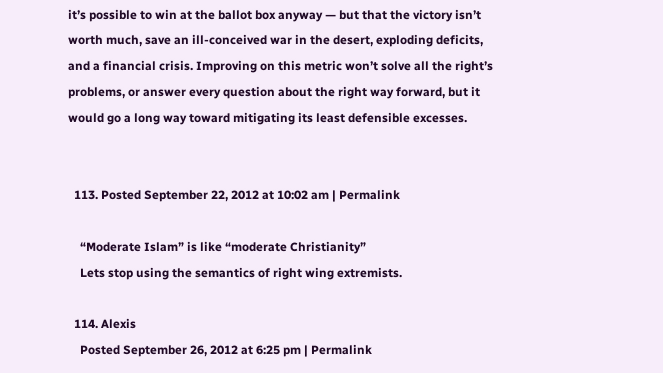it’s possible to win at the ballot box anyway — but that the victory isn’t worth much, save an ill-conceived war in the desert, exploding deficits, and a financial crisis. Improving on this metric won’t solve all the right’s problems, or answer every question about the right way forward, but it would go a long way toward mitigating its least defensible excesses.


  113. Posted September 22, 2012 at 10:02 am | Permalink

    “Moderate Islam” is like “moderate Christianity”
    Lets stop using the semantics of right wing extremists.

  114. Alexis
    Posted September 26, 2012 at 6:25 pm | Permalink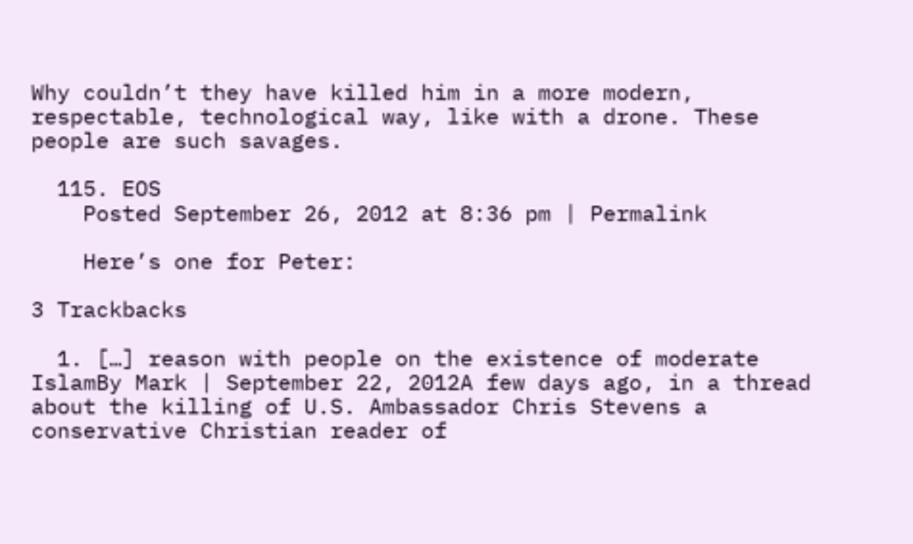Why couldn’t they have killed him in a more modern, respectable, technological way, like with a drone. These people are such savages.

  115. EOS
    Posted September 26, 2012 at 8:36 pm | Permalink

    Here’s one for Peter:

3 Trackbacks

  1. […] reason with people on the existence of moderate IslamBy Mark | September 22, 2012A few days ago, in a thread about the killing of U.S. Ambassador Chris Stevens a conservative Christian reader of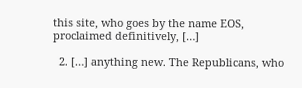this site, who goes by the name EOS, proclaimed definitively, […]

  2. […] anything new. The Republicans, who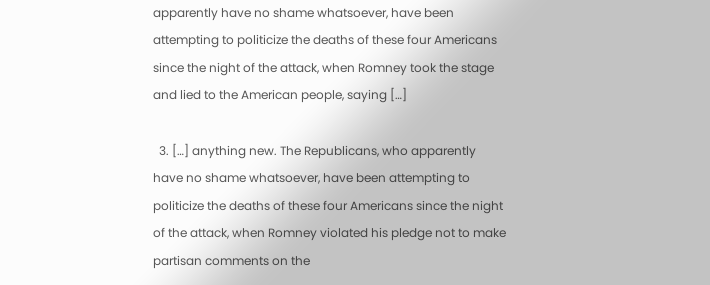apparently have no shame whatsoever, have been attempting to politicize the deaths of these four Americans since the night of the attack, when Romney took the stage and lied to the American people, saying […]

  3. […] anything new. The Republicans, who apparently have no shame whatsoever, have been attempting to politicize the deaths of these four Americans since the night of the attack, when Romney violated his pledge not to make partisan comments on the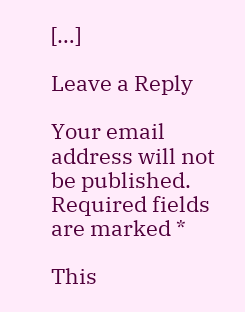[…]

Leave a Reply

Your email address will not be published. Required fields are marked *

This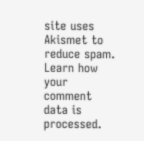site uses Akismet to reduce spam. Learn how your comment data is processed.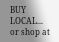BUY LOCAL... or shop at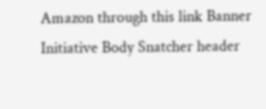Amazon through this link Banner Initiative Body Snatcher header